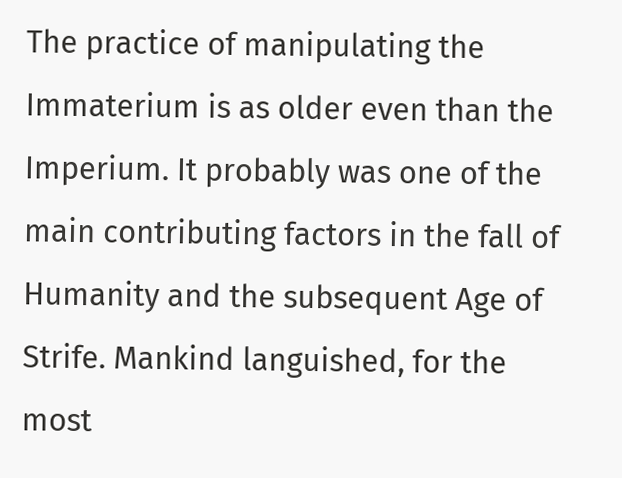The practice of manipulating the Immaterium is as older even than the Imperium. It probably was one of the main contributing factors in the fall of Humanity and the subsequent Age of Strife. Mankind languished, for the most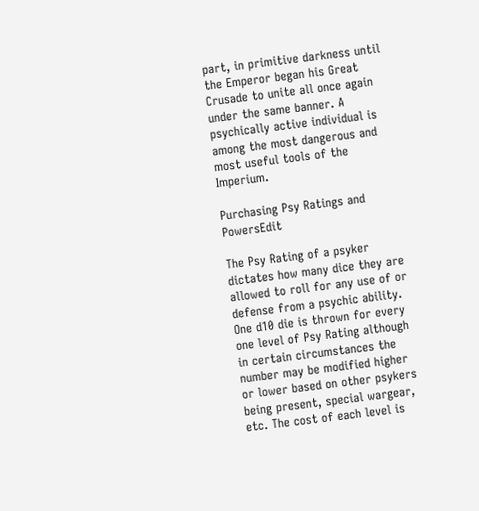part, in primitive darkness until the Emperor began his Great Crusade to unite all once again under the same banner. A psychically active individual is among the most dangerous and most useful tools of the Imperium.

Purchasing Psy Ratings and PowersEdit

The Psy Rating of a psyker dictates how many dice they are allowed to roll for any use of or defense from a psychic ability. One d10 die is thrown for every one level of Psy Rating although in certain circumstances the number may be modified higher or lower based on other psykers being present, special wargear, etc. The cost of each level is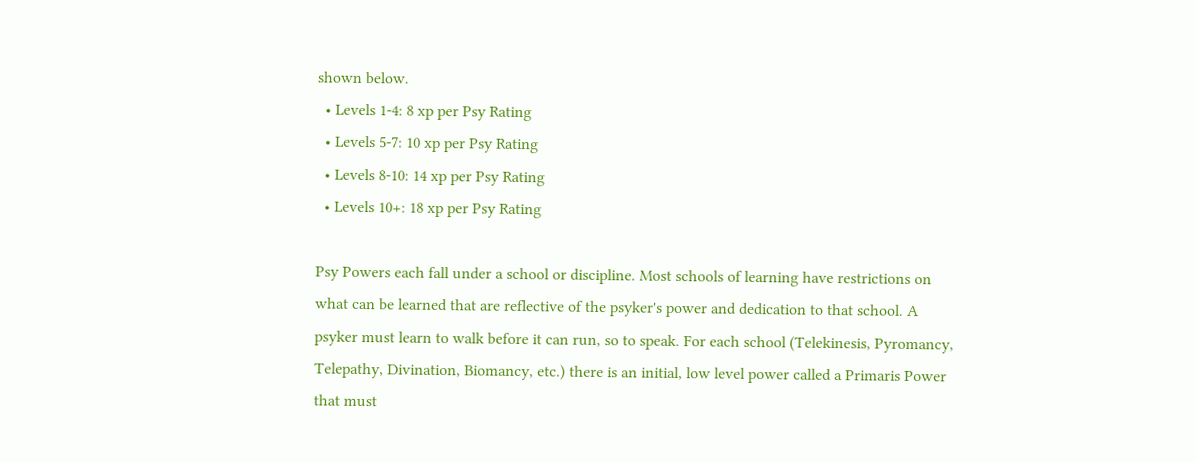shown below.
  • Levels 1-4: 8 xp per Psy Rating
  • Levels 5-7: 10 xp per Psy Rating
  • Levels 8-10: 14 xp per Psy Rating
  • Levels 10+: 18 xp per Psy Rating

Psy Powers each fall under a school or discipline. Most schools of learning have restrictions on what can be learned that are reflective of the psyker's power and dedication to that school. A psyker must learn to walk before it can run, so to speak. For each school (Telekinesis, Pyromancy, Telepathy, Divination, Biomancy, etc.) there is an initial, low level power called a Primaris Power that must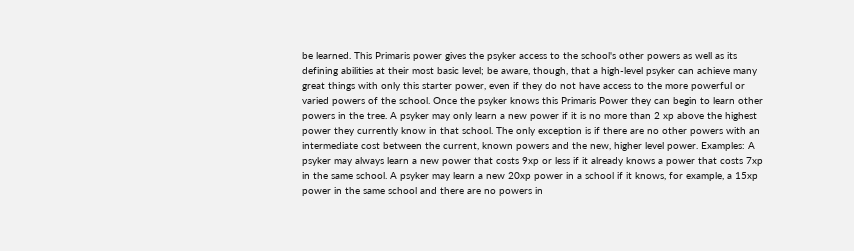be learned. This Primaris power gives the psyker access to the school's other powers as well as its defining abilities at their most basic level; be aware, though, that a high-level psyker can achieve many great things with only this starter power, even if they do not have access to the more powerful or varied powers of the school. Once the psyker knows this Primaris Power they can begin to learn other powers in the tree. A psyker may only learn a new power if it is no more than 2 xp above the highest power they currently know in that school. The only exception is if there are no other powers with an intermediate cost between the current, known powers and the new, higher level power. Examples: A psyker may always learn a new power that costs 9xp or less if it already knows a power that costs 7xp in the same school. A psyker may learn a new 20xp power in a school if it knows, for example, a 15xp power in the same school and there are no powers in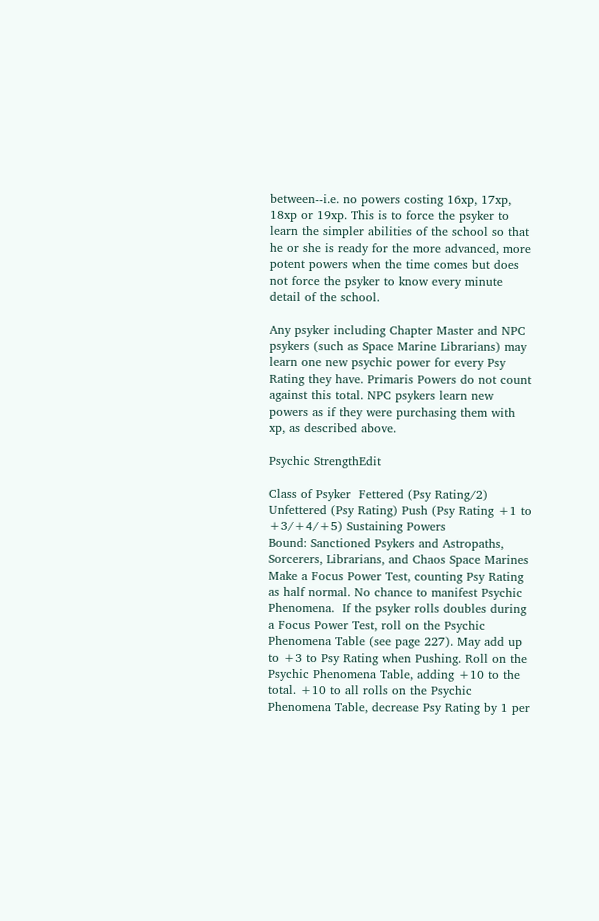between--i.e. no powers costing 16xp, 17xp, 18xp or 19xp. This is to force the psyker to learn the simpler abilities of the school so that he or she is ready for the more advanced, more potent powers when the time comes but does not force the psyker to know every minute detail of the school.

Any psyker including Chapter Master and NPC psykers (such as Space Marine Librarians) may learn one new psychic power for every Psy Rating they have. Primaris Powers do not count against this total. NPC psykers learn new powers as if they were purchasing them with xp, as described above.

Psychic StrengthEdit

Class of Psyker  Fettered (Psy Rating/2) Unfettered (Psy Rating) Push (Psy Rating +1 to +3/+4/+5) Sustaining Powers
Bound: Sanctioned Psykers and Astropaths, Sorcerers, Librarians, and Chaos Space Marines Make a Focus Power Test, counting Psy Rating as half normal. No chance to manifest Psychic Phenomena.  If the psyker rolls doubles during a Focus Power Test, roll on the Psychic Phenomena Table (see page 227). May add up to +3 to Psy Rating when Pushing. Roll on the Psychic Phenomena Table, adding +10 to the total. +10 to all rolls on the Psychic Phenomena Table, decrease Psy Rating by 1 per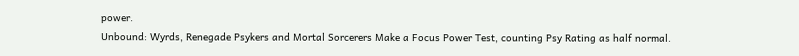power.
Unbound: Wyrds, Renegade Psykers and Mortal Sorcerers Make a Focus Power Test, counting Psy Rating as half normal.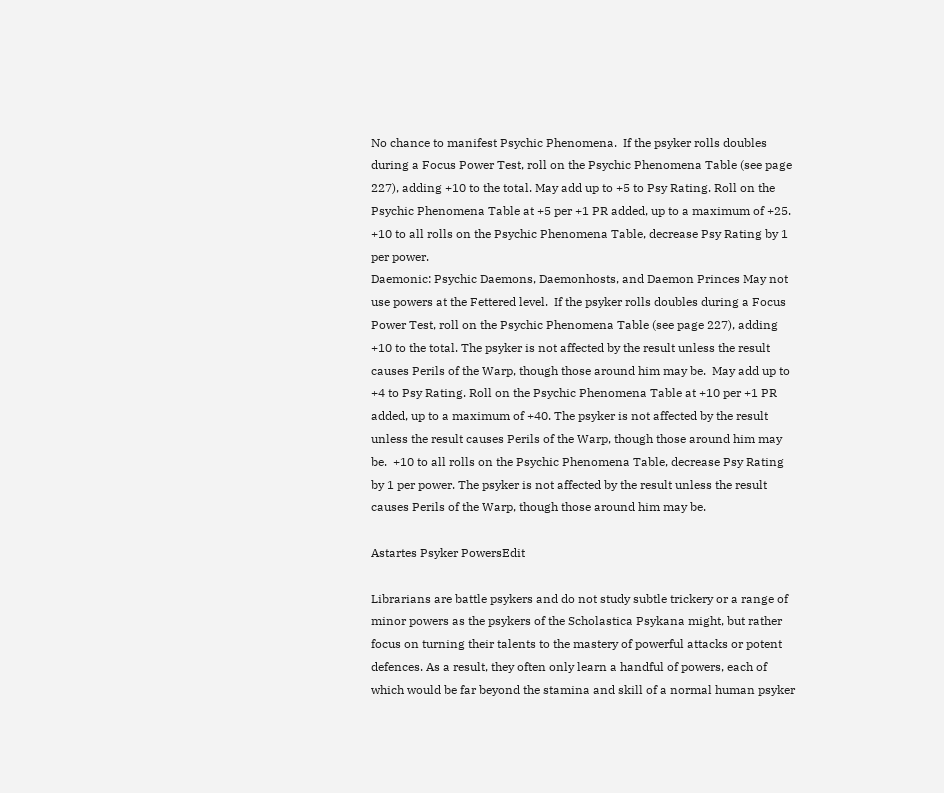No chance to manifest Psychic Phenomena.  If the psyker rolls doubles during a Focus Power Test, roll on the Psychic Phenomena Table (see page 227), adding +10 to the total. May add up to +5 to Psy Rating. Roll on the Psychic Phenomena Table at +5 per +1 PR added, up to a maximum of +25.  +10 to all rolls on the Psychic Phenomena Table, decrease Psy Rating by 1 per power.
Daemonic: Psychic Daemons, Daemonhosts, and Daemon Princes May not use powers at the Fettered level.  If the psyker rolls doubles during a Focus Power Test, roll on the Psychic Phenomena Table (see page 227), adding +10 to the total. The psyker is not affected by the result unless the result causes Perils of the Warp, though those around him may be.  May add up to +4 to Psy Rating. Roll on the Psychic Phenomena Table at +10 per +1 PR added, up to a maximum of +40. The psyker is not affected by the result unless the result causes Perils of the Warp, though those around him may be.  +10 to all rolls on the Psychic Phenomena Table, decrease Psy Rating by 1 per power. The psyker is not affected by the result unless the result causes Perils of the Warp, though those around him may be.

Astartes Psyker PowersEdit

Librarians are battle psykers and do not study subtle trickery or a range of minor powers as the psykers of the Scholastica Psykana might, but rather focus on turning their talents to the mastery of powerful attacks or potent defences. As a result, they often only learn a handful of powers, each of which would be far beyond the stamina and skill of a normal human psyker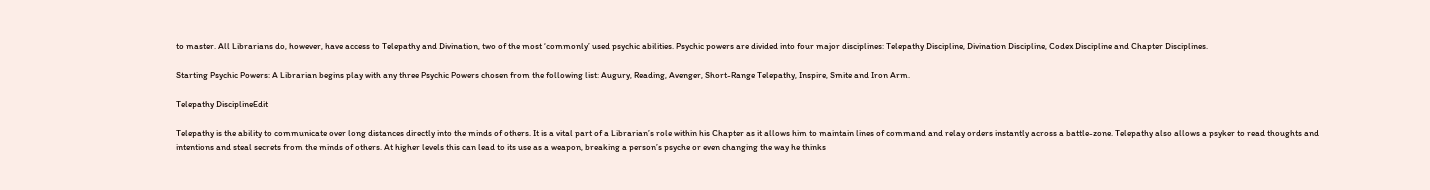to master. All Librarians do, however, have access to Telepathy and Divination, two of the most ‘commonly’ used psychic abilities. Psychic powers are divided into four major disciplines: Telepathy Discipline, Divination Discipline, Codex Discipline and Chapter Disciplines.

Starting Psychic Powers: A Librarian begins play with any three Psychic Powers chosen from the following list: Augury, Reading, Avenger, Short-Range Telepathy, Inspire, Smite and Iron Arm.

Telepathy DisciplineEdit

Telepathy is the ability to communicate over long distances directly into the minds of others. It is a vital part of a Librarian’s role within his Chapter as it allows him to maintain lines of command and relay orders instantly across a battle-zone. Telepathy also allows a psyker to read thoughts and intentions and steal secrets from the minds of others. At higher levels this can lead to its use as a weapon, breaking a person’s psyche or even changing the way he thinks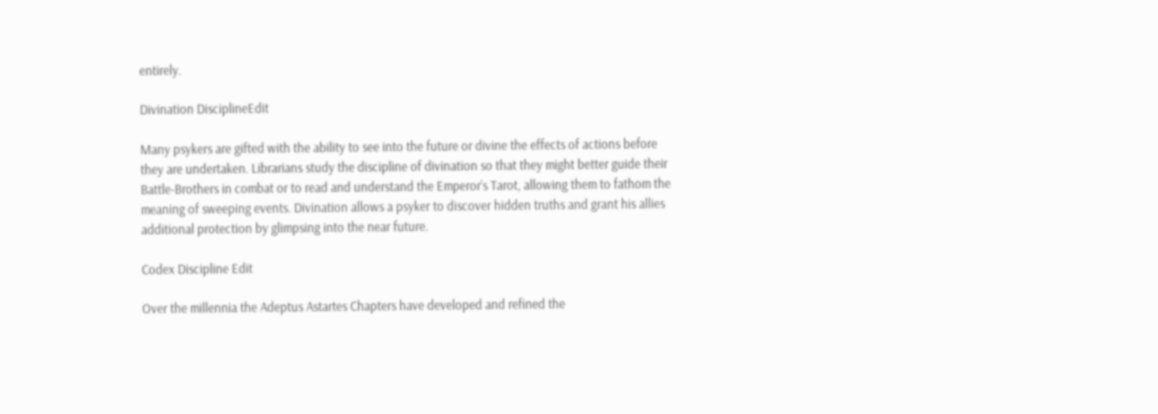entirely.

Divination DisciplineEdit

Many psykers are gifted with the ability to see into the future or divine the effects of actions before they are undertaken. Librarians study the discipline of divination so that they might better guide their Battle-Brothers in combat or to read and understand the Emperor’s Tarot, allowing them to fathom the meaning of sweeping events. Divination allows a psyker to discover hidden truths and grant his allies additional protection by glimpsing into the near future.

Codex Discipline Edit

Over the millennia the Adeptus Astartes Chapters have developed and refined the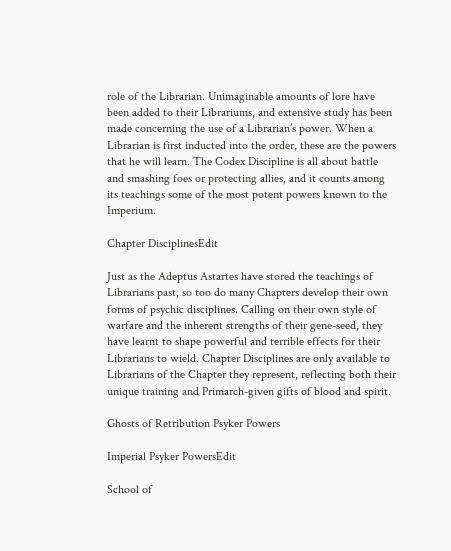role of the Librarian. Unimaginable amounts of lore have been added to their Librariums, and extensive study has been made concerning the use of a Librarian’s power. When a Librarian is first inducted into the order, these are the powers that he will learn. The Codex Discipline is all about battle and smashing foes or protecting allies, and it counts among its teachings some of the most potent powers known to the Imperium.

Chapter DisciplinesEdit

Just as the Adeptus Astartes have stored the teachings of Librarians past, so too do many Chapters develop their own forms of psychic disciplines. Calling on their own style of warfare and the inherent strengths of their gene-seed, they have learnt to shape powerful and terrible effects for their Librarians to wield. Chapter Disciplines are only available to Librarians of the Chapter they represent, reflecting both their unique training and Primarch-given gifts of blood and spirit.

Ghosts of Retribution Psyker Powers

Imperial Psyker PowersEdit

School of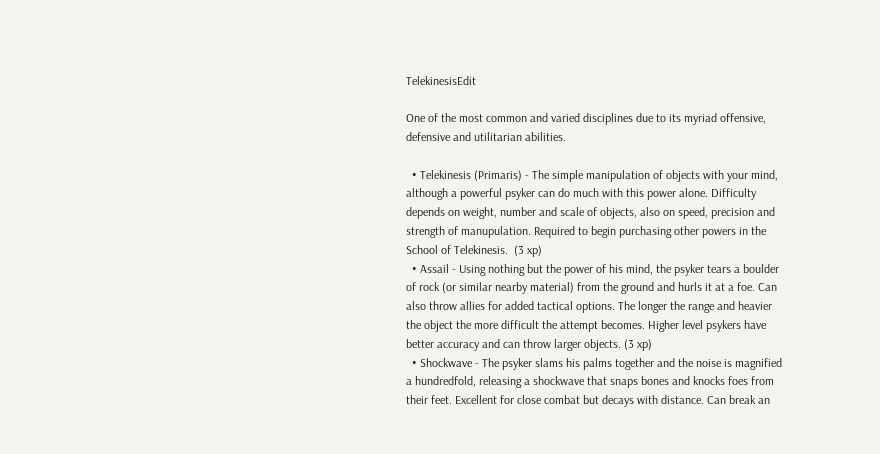TelekinesisEdit

One of the most common and varied disciplines due to its myriad offensive, defensive and utilitarian abilities.

  • Telekinesis (Primaris) - The simple manipulation of objects with your mind, although a powerful psyker can do much with this power alone. Difficulty depends on weight, number and scale of objects, also on speed, precision and strength of manupulation. Required to begin purchasing other powers in the School of Telekinesis.  (3 xp)
  • Assail - Using nothing but the power of his mind, the psyker tears a boulder of rock (or similar nearby material) from the ground and hurls it at a foe. Can also throw allies for added tactical options. The longer the range and heavier the object the more difficult the attempt becomes. Higher level psykers have better accuracy and can throw larger objects. (3 xp)
  • Shockwave - The psyker slams his palms together and the noise is magnified a hundredfold, releasing a shockwave that snaps bones and knocks foes from their feet. Excellent for close combat but decays with distance. Can break an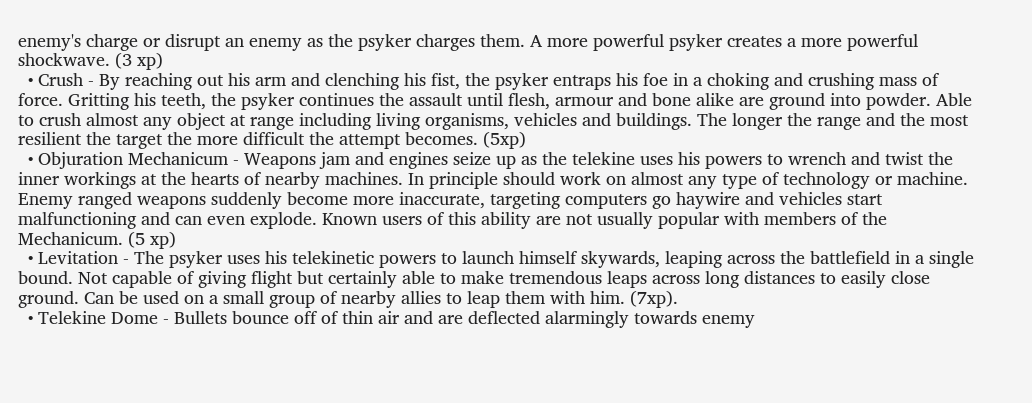enemy's charge or disrupt an enemy as the psyker charges them. A more powerful psyker creates a more powerful shockwave. (3 xp)
  • Crush - By reaching out his arm and clenching his fist, the psyker entraps his foe in a choking and crushing mass of force. Gritting his teeth, the psyker continues the assault until flesh, armour and bone alike are ground into powder. Able to crush almost any object at range including living organisms, vehicles and buildings. The longer the range and the most resilient the target the more difficult the attempt becomes. (5xp)
  • Objuration Mechanicum - Weapons jam and engines seize up as the telekine uses his powers to wrench and twist the inner workings at the hearts of nearby machines. In principle should work on almost any type of technology or machine. Enemy ranged weapons suddenly become more inaccurate, targeting computers go haywire and vehicles start malfunctioning and can even explode. Known users of this ability are not usually popular with members of the Mechanicum. (5 xp)
  • Levitation - The psyker uses his telekinetic powers to launch himself skywards, leaping across the battlefield in a single bound. Not capable of giving flight but certainly able to make tremendous leaps across long distances to easily close ground. Can be used on a small group of nearby allies to leap them with him. (7xp).
  • Telekine Dome - Bullets bounce off of thin air and are deflected alarmingly towards enemy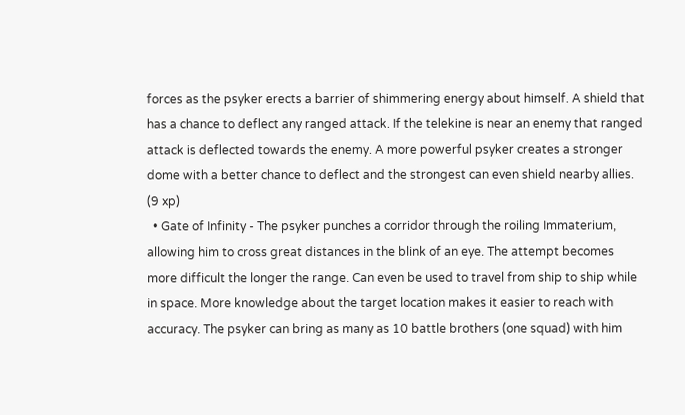forces as the psyker erects a barrier of shimmering energy about himself. A shield that has a chance to deflect any ranged attack. If the telekine is near an enemy that ranged attack is deflected towards the enemy. A more powerful psyker creates a stronger dome with a better chance to deflect and the strongest can even shield nearby allies. (9 xp)
  • Gate of Infinity - The psyker punches a corridor through the roiling Immaterium, allowing him to cross great distances in the blink of an eye. The attempt becomes more difficult the longer the range. Can even be used to travel from ship to ship while in space. More knowledge about the target location makes it easier to reach with accuracy. The psyker can bring as many as 10 battle brothers (one squad) with him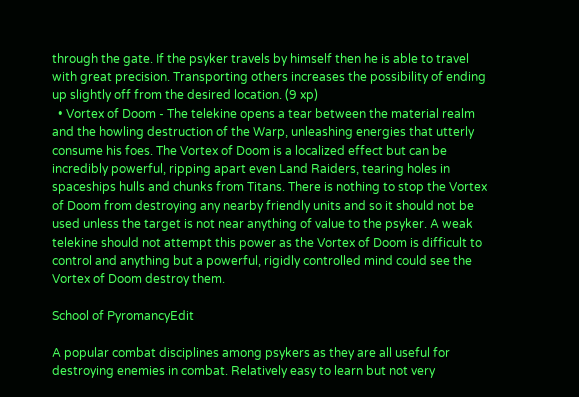through the gate. If the psyker travels by himself then he is able to travel with great precision. Transporting others increases the possibility of ending up slightly off from the desired location. (9 xp)
  • Vortex of Doom - The telekine opens a tear between the material realm and the howling destruction of the Warp, unleashing energies that utterly consume his foes. The Vortex of Doom is a localized effect but can be incredibly powerful, ripping apart even Land Raiders, tearing holes in spaceships hulls and chunks from Titans. There is nothing to stop the Vortex of Doom from destroying any nearby friendly units and so it should not be used unless the target is not near anything of value to the psyker. A weak telekine should not attempt this power as the Vortex of Doom is difficult to control and anything but a powerful, rigidly controlled mind could see the Vortex of Doom destroy them.

School of PyromancyEdit

A popular combat disciplines among psykers as they are all useful for destroying enemies in combat. Relatively easy to learn but not very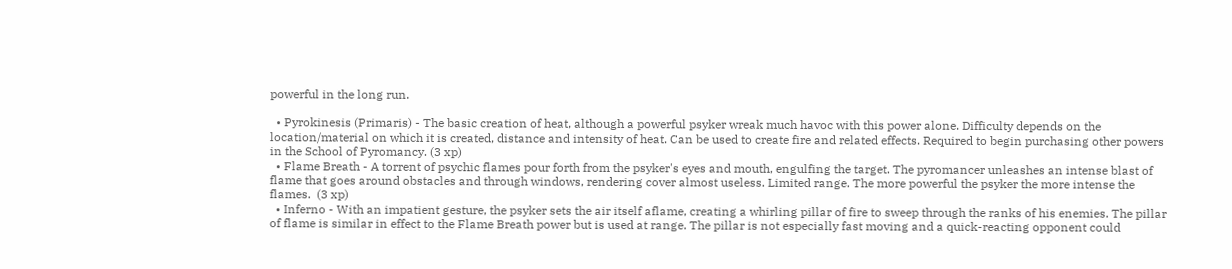powerful in the long run.

  • Pyrokinesis (Primaris) - The basic creation of heat, although a powerful psyker wreak much havoc with this power alone. Difficulty depends on the location/material on which it is created, distance and intensity of heat. Can be used to create fire and related effects. Required to begin purchasing other powers in the School of Pyromancy. (3 xp)
  • Flame Breath - A torrent of psychic flames pour forth from the psyker's eyes and mouth, engulfing the target. The pyromancer unleashes an intense blast of flame that goes around obstacles and through windows, rendering cover almost useless. Limited range. The more powerful the psyker the more intense the flames.  (3 xp)
  • Inferno - With an impatient gesture, the psyker sets the air itself aflame, creating a whirling pillar of fire to sweep through the ranks of his enemies. The pillar of flame is similar in effect to the Flame Breath power but is used at range. The pillar is not especially fast moving and a quick-reacting opponent could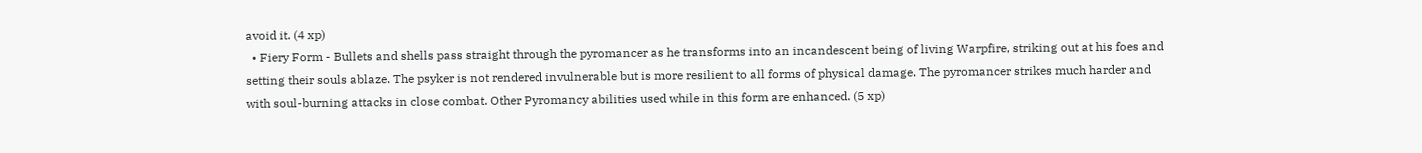avoid it. (4 xp)
  • Fiery Form - Bullets and shells pass straight through the pyromancer as he transforms into an incandescent being of living Warpfire, striking out at his foes and setting their souls ablaze. The psyker is not rendered invulnerable but is more resilient to all forms of physical damage. The pyromancer strikes much harder and with soul-burning attacks in close combat. Other Pyromancy abilities used while in this form are enhanced. (5 xp)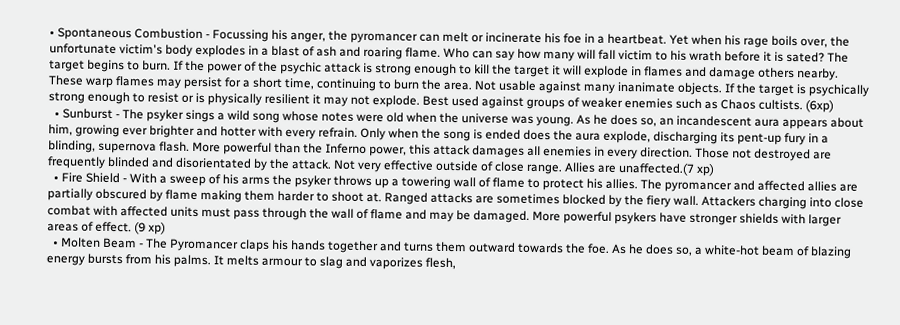• Spontaneous Combustion - Focussing his anger, the pyromancer can melt or incinerate his foe in a heartbeat. Yet when his rage boils over, the unfortunate victim's body explodes in a blast of ash and roaring flame. Who can say how many will fall victim to his wrath before it is sated? The target begins to burn. If the power of the psychic attack is strong enough to kill the target it will explode in flames and damage others nearby. These warp flames may persist for a short time, continuing to burn the area. Not usable against many inanimate objects. If the target is psychically strong enough to resist or is physically resilient it may not explode. Best used against groups of weaker enemies such as Chaos cultists. (6xp)
  • Sunburst - The psyker sings a wild song whose notes were old when the universe was young. As he does so, an incandescent aura appears about him, growing ever brighter and hotter with every refrain. Only when the song is ended does the aura explode, discharging its pent-up fury in a blinding, supernova flash. More powerful than the Inferno power, this attack damages all enemies in every direction. Those not destroyed are frequently blinded and disorientated by the attack. Not very effective outside of close range. Allies are unaffected.(7 xp)
  • Fire Shield - With a sweep of his arms the psyker throws up a towering wall of flame to protect his allies. The pyromancer and affected allies are partially obscured by flame making them harder to shoot at. Ranged attacks are sometimes blocked by the fiery wall. Attackers charging into close combat with affected units must pass through the wall of flame and may be damaged. More powerful psykers have stronger shields with larger areas of effect. (9 xp)
  • Molten Beam - The Pyromancer claps his hands together and turns them outward towards the foe. As he does so, a white-hot beam of blazing energy bursts from his palms. It melts armour to slag and vaporizes flesh,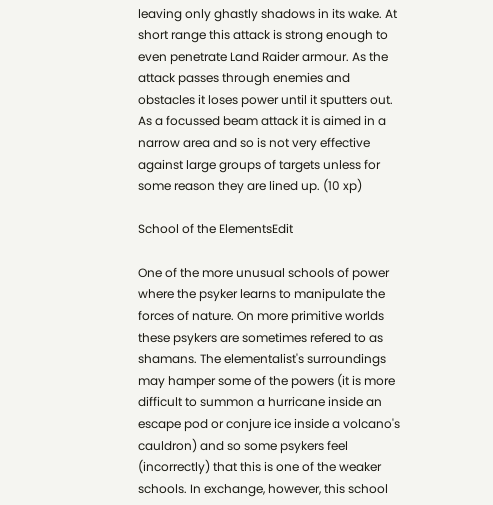leaving only ghastly shadows in its wake. At short range this attack is strong enough to even penetrate Land Raider armour. As the attack passes through enemies and obstacles it loses power until it sputters out. As a focussed beam attack it is aimed in a narrow area and so is not very effective against large groups of targets unless for some reason they are lined up. (10 xp)

School of the ElementsEdit

One of the more unusual schools of power where the psyker learns to manipulate the forces of nature. On more primitive worlds these psykers are sometimes refered to as shamans. The elementalist's surroundings may hamper some of the powers (it is more difficult to summon a hurricane inside an escape pod or conjure ice inside a volcano's cauldron) and so some psykers feel (incorrectly) that this is one of the weaker schools. In exchange, however, this school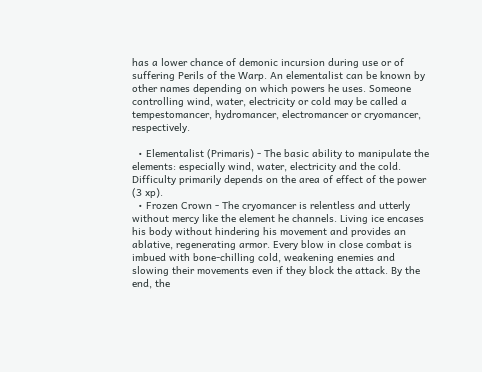has a lower chance of demonic incursion during use or of suffering Perils of the Warp. An elementalist can be known by other names depending on which powers he uses. Someone controlling wind, water, electricity or cold may be called a tempestomancer, hydromancer, electromancer or cryomancer, respectively.

  • Elementalist (Primaris) - The basic ability to manipulate the elements: especially wind, water, electricity and the cold. Difficulty primarily depends on the area of effect of the power (3 xp).
  • Frozen Crown - The cryomancer is relentless and utterly without mercy like the element he channels. Living ice encases his body without hindering his movement and provides an ablative, regenerating armor. Every blow in close combat is imbued with bone-chilling cold, weakening enemies and slowing their movements even if they block the attack. By the end, the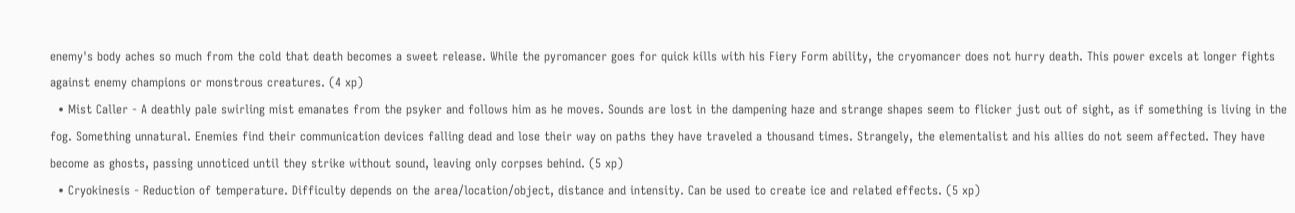enemy's body aches so much from the cold that death becomes a sweet release. While the pyromancer goes for quick kills with his Fiery Form ability, the cryomancer does not hurry death. This power excels at longer fights against enemy champions or monstrous creatures. (4 xp)
  • Mist Caller - A deathly pale swirling mist emanates from the psyker and follows him as he moves. Sounds are lost in the dampening haze and strange shapes seem to flicker just out of sight, as if something is living in the fog. Something unnatural. Enemies find their communication devices falling dead and lose their way on paths they have traveled a thousand times. Strangely, the elementalist and his allies do not seem affected. They have become as ghosts, passing unnoticed until they strike without sound, leaving only corpses behind. (5 xp)
  • Cryokinesis - Reduction of temperature. Difficulty depends on the area/location/object, distance and intensity. Can be used to create ice and related effects. (5 xp)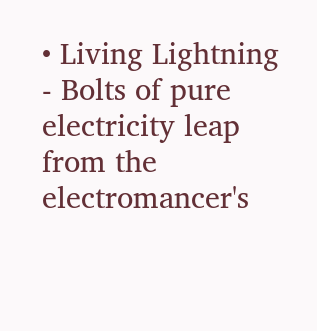• Living Lightning - Bolts of pure electricity leap from the electromancer's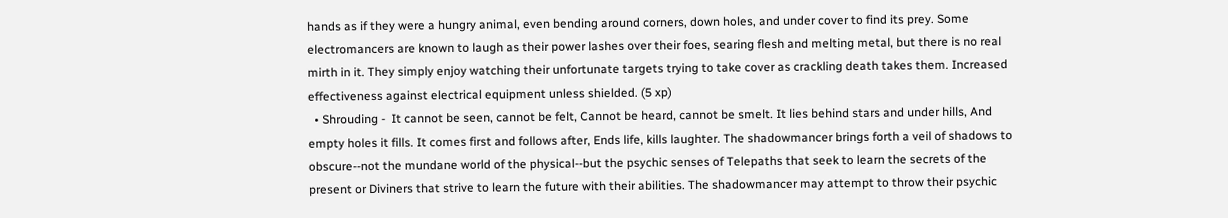hands as if they were a hungry animal, even bending around corners, down holes, and under cover to find its prey. Some electromancers are known to laugh as their power lashes over their foes, searing flesh and melting metal, but there is no real mirth in it. They simply enjoy watching their unfortunate targets trying to take cover as crackling death takes them. Increased effectiveness against electrical equipment unless shielded. (5 xp)
  • Shrouding -  It cannot be seen, cannot be felt, Cannot be heard, cannot be smelt. It lies behind stars and under hills, And empty holes it fills. It comes first and follows after, Ends life, kills laughter. The shadowmancer brings forth a veil of shadows to obscure--not the mundane world of the physical--but the psychic senses of Telepaths that seek to learn the secrets of the present or Diviners that strive to learn the future with their abilities. The shadowmancer may attempt to throw their psychic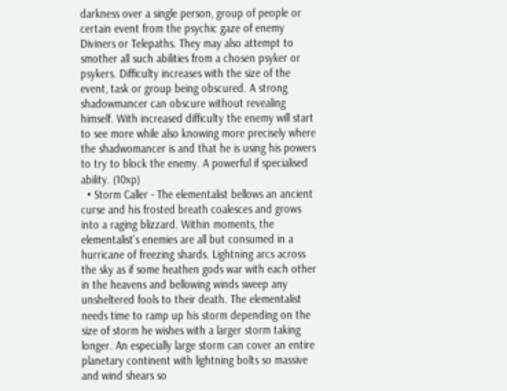darkness over a single person, group of people or certain event from the psychic gaze of enemy Diviners or Telepaths. They may also attempt to smother all such abilities from a chosen psyker or psykers. Difficulty increases with the size of the event, task or group being obscured. A strong shadowmancer can obscure without revealing himself. With increased difficulty the enemy will start to see more while also knowing more precisely where the shadwomancer is and that he is using his powers to try to block the enemy. A powerful if specialised ability. (10xp)
  • Storm Caller - The elementalist bellows an ancient curse and his frosted breath coalesces and grows into a raging blizzard. Within moments, the elementalist's enemies are all but consumed in a hurricane of freezing shards. Lightning arcs across the sky as if some heathen gods war with each other in the heavens and bellowing winds sweep any unsheltered fools to their death. The elementalist needs time to ramp up his storm depending on the size of storm he wishes with a larger storm taking longer. An especially large storm can cover an entire planetary continent with lightning bolts so massive and wind shears so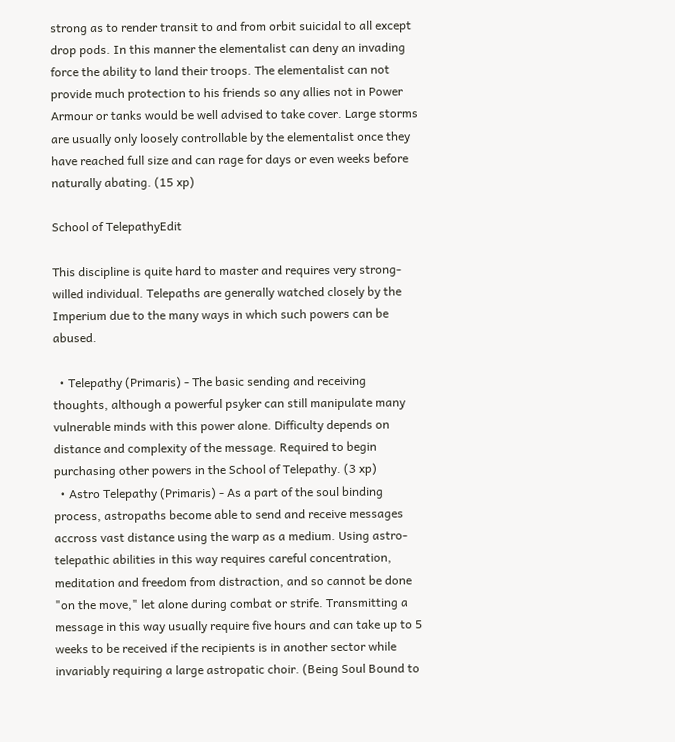strong as to render transit to and from orbit suicidal to all except drop pods. In this manner the elementalist can deny an invading force the ability to land their troops. The elementalist can not provide much protection to his friends so any allies not in Power Armour or tanks would be well advised to take cover. Large storms are usually only loosely controllable by the elementalist once they have reached full size and can rage for days or even weeks before naturally abating. (15 xp)

School of TelepathyEdit

This discipline is quite hard to master and requires very strong-willed individual. Telepaths are generally watched closely by the Imperium due to the many ways in which such powers can be abused.

  • Telepathy (Primaris) - The basic sending and receiving thoughts, although a powerful psyker can still manipulate many vulnerable minds with this power alone. Difficulty depends on distance and complexity of the message. Required to begin purchasing other powers in the School of Telepathy. (3 xp)
  • Astro Telepathy (Primaris) - As a part of the soul binding process, astropaths become able to send and receive messages accross vast distance using the warp as a medium. Using astro-telepathic abilities in this way requires careful concentration, meditation and freedom from distraction, and so cannot be done "on the move," let alone during combat or strife. Transmitting a message in this way usually require five hours and can take up to 5 weeks to be received if the recipients is in another sector while invariably requiring a large astropatic choir. (Being Soul Bound to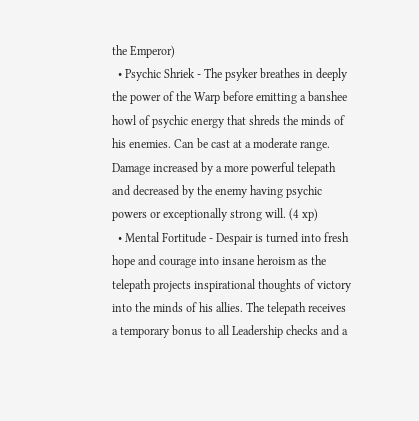the Emperor)
  • Psychic Shriek - The psyker breathes in deeply the power of the Warp before emitting a banshee howl of psychic energy that shreds the minds of his enemies. Can be cast at a moderate range. Damage increased by a more powerful telepath and decreased by the enemy having psychic powers or exceptionally strong will. (4 xp)
  • Mental Fortitude - Despair is turned into fresh hope and courage into insane heroism as the telepath projects inspirational thoughts of victory into the minds of his allies. The telepath receives a temporary bonus to all Leadership checks and a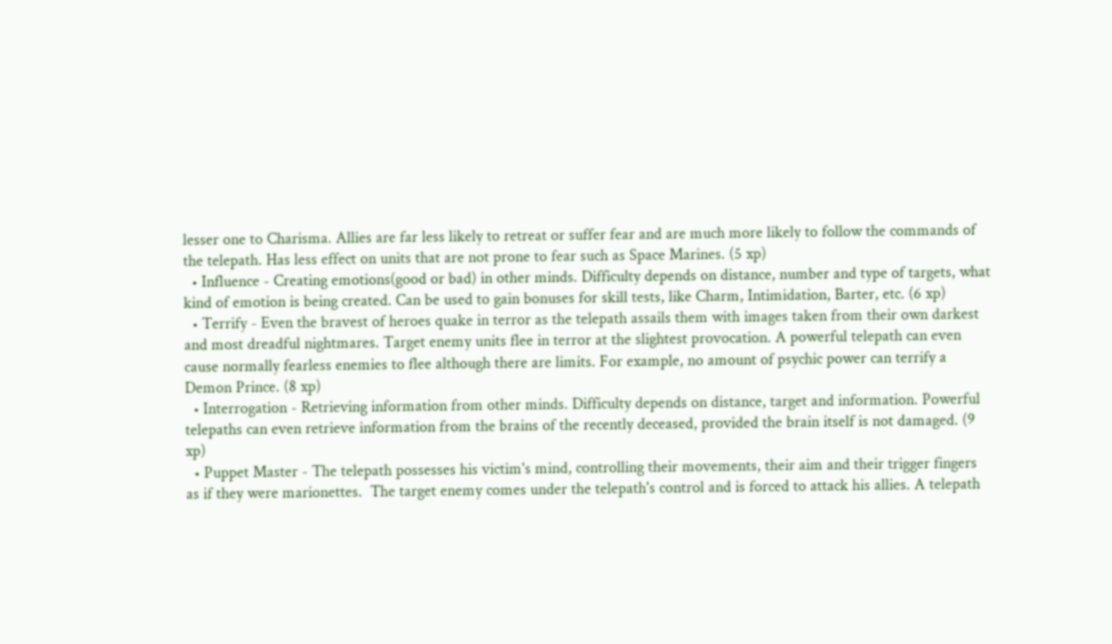lesser one to Charisma. Allies are far less likely to retreat or suffer fear and are much more likely to follow the commands of the telepath. Has less effect on units that are not prone to fear such as Space Marines. (5 xp)
  • Influence - Creating emotions(good or bad) in other minds. Difficulty depends on distance, number and type of targets, what kind of emotion is being created. Can be used to gain bonuses for skill tests, like Charm, Intimidation, Barter, etc. (6 xp)
  • Terrify - Even the bravest of heroes quake in terror as the telepath assails them with images taken from their own darkest and most dreadful nightmares. Target enemy units flee in terror at the slightest provocation. A powerful telepath can even cause normally fearless enemies to flee although there are limits. For example, no amount of psychic power can terrify a Demon Prince. (8 xp)
  • Interrogation - Retrieving information from other minds. Difficulty depends on distance, target and information. Powerful telepaths can even retrieve information from the brains of the recently deceased, provided the brain itself is not damaged. (9 xp)
  • Puppet Master - The telepath possesses his victim's mind, controlling their movements, their aim and their trigger fingers as if they were marionettes.  The target enemy comes under the telepath's control and is forced to attack his allies. A telepath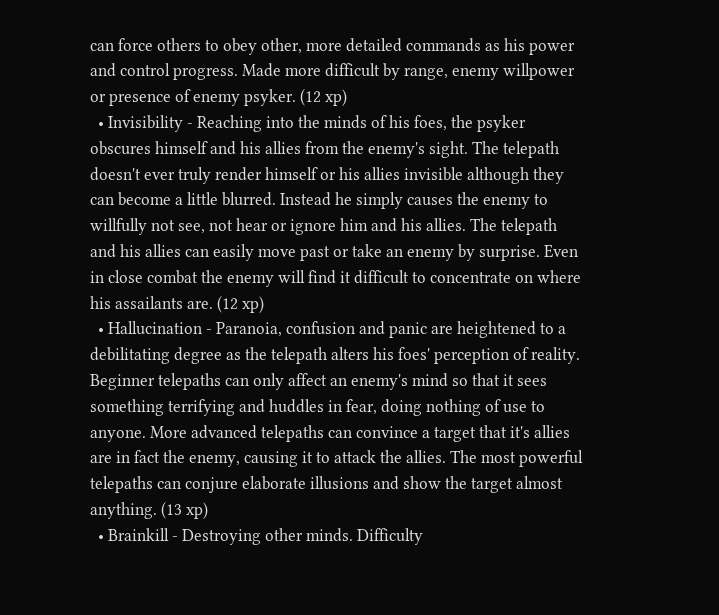can force others to obey other, more detailed commands as his power and control progress. Made more difficult by range, enemy willpower or presence of enemy psyker. (12 xp)
  • Invisibility - Reaching into the minds of his foes, the psyker obscures himself and his allies from the enemy's sight. The telepath doesn't ever truly render himself or his allies invisible although they can become a little blurred. Instead he simply causes the enemy to willfully not see, not hear or ignore him and his allies. The telepath and his allies can easily move past or take an enemy by surprise. Even in close combat the enemy will find it difficult to concentrate on where his assailants are. (12 xp)
  • Hallucination - Paranoia, confusion and panic are heightened to a debilitating degree as the telepath alters his foes' perception of reality. Beginner telepaths can only affect an enemy's mind so that it sees something terrifying and huddles in fear, doing nothing of use to anyone. More advanced telepaths can convince a target that it's allies are in fact the enemy, causing it to attack the allies. The most powerful telepaths can conjure elaborate illusions and show the target almost anything. (13 xp)
  • Brainkill - Destroying other minds. Difficulty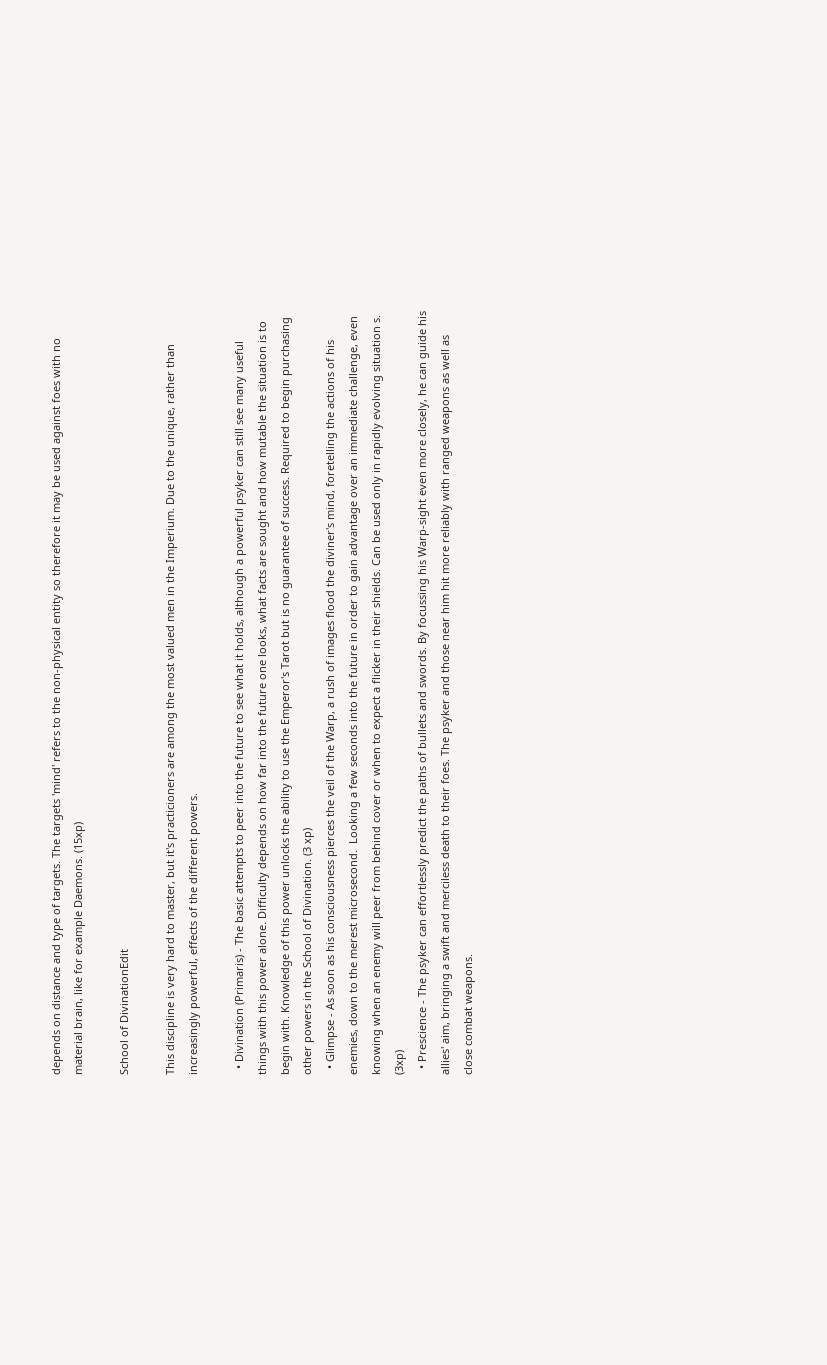depends on distance and type of targets. The targets 'mind' refers to the non-physical entity so therefore it may be used against foes with no material brain, like for example Daemons. (15xp)

School of DivinationEdit

This discipline is very hard to master, but it's practicioners are among the most valued men in the Imperium. Due to the unique, rather than increasingly powerful, effects of the different powers.

  • Divination (Primaris) - The basic attempts to peer into the future to see what it holds, although a powerful psyker can still see many useful things with this power alone. Difficulty depends on how far into the future one looks, what facts are sought and how mutable the situation is to begin with. Knowledge of this power unlocks the ability to use the Emperor's Tarot but is no guarantee of success. Required to begin purchasing other powers in the School of Divination. (3 xp)
  • Glimpse - As soon as his consciousness pierces the veil of the Warp, a rush of images flood the diviner's mind, foretelling the actions of his enemies, down to the merest microsecond.  Looking a few seconds into the future in order to gain advantage over an immediate challenge, even knowing when an enemy will peer from behind cover or when to expect a flicker in their shields. Can be used only in rapidly evolving situation s. (3xp)
  • Prescience - The psyker can effortlessly predict the paths of bullets and swords. By focussing his Warp-sight even more closely, he can guide his allies' aim, bringing a swift and merciless death to their foes. The psyker and those near him hit more reliably with ranged weapons as well as close combat weapons.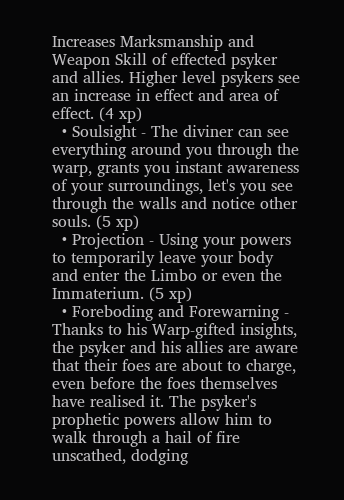Increases Marksmanship and Weapon Skill of effected psyker and allies. Higher level psykers see an increase in effect and area of effect. (4 xp)
  • Soulsight - The diviner can see everything around you through the warp, grants you instant awareness of your surroundings, let's you see through the walls and notice other souls. (5 xp)
  • Projection - Using your powers to temporarily leave your body and enter the Limbo or even the Immaterium. (5 xp)
  • Foreboding and Forewarning - Thanks to his Warp-gifted insights, the psyker and his allies are aware that their foes are about to charge, even before the foes themselves have realised it. The psyker's prophetic powers allow him to walk through a hail of fire unscathed, dodging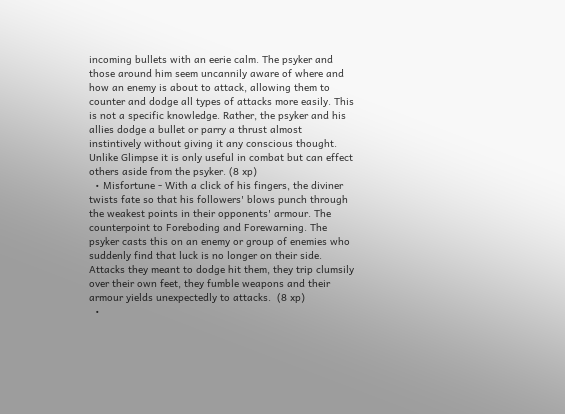incoming bullets with an eerie calm. The psyker and those around him seem uncannily aware of where and how an enemy is about to attack, allowing them to counter and dodge all types of attacks more easily. This is not a specific knowledge. Rather, the psyker and his allies dodge a bullet or parry a thrust almost instintively without giving it any conscious thought. Unlike Glimpse it is only useful in combat but can effect others aside from the psyker. (8 xp)
  • Misfortune - With a click of his fingers, the diviner twists fate so that his followers' blows punch through the weakest points in their opponents' armour. The counterpoint to Foreboding and Forewarning. The psyker casts this on an enemy or group of enemies who suddenly find that luck is no longer on their side. Attacks they meant to dodge hit them, they trip clumsily over their own feet, they fumble weapons and their armour yields unexpectedly to attacks.  (8 xp)
  •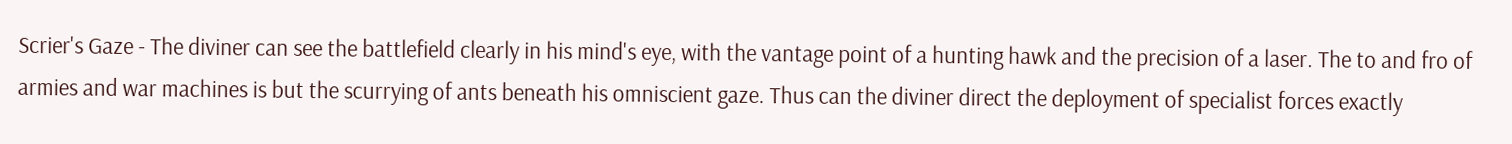Scrier's Gaze - The diviner can see the battlefield clearly in his mind's eye, with the vantage point of a hunting hawk and the precision of a laser. The to and fro of armies and war machines is but the scurrying of ants beneath his omniscient gaze. Thus can the diviner direct the deployment of specialist forces exactly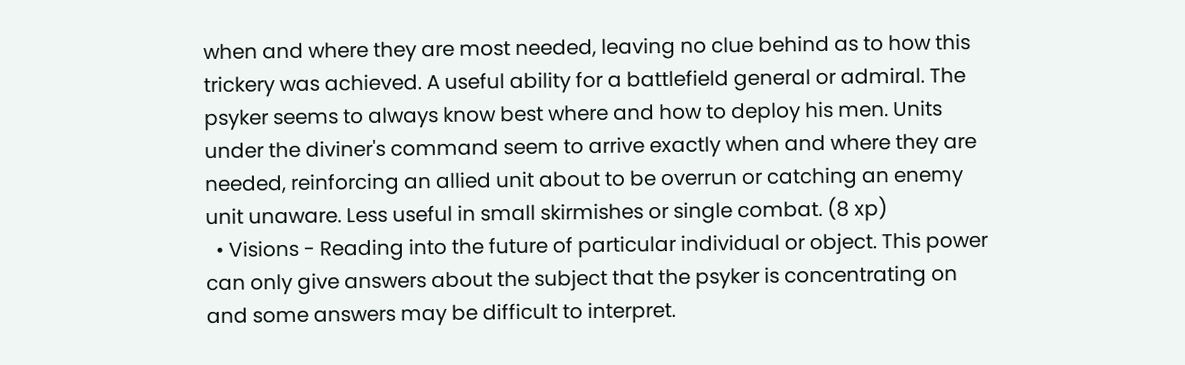when and where they are most needed, leaving no clue behind as to how this trickery was achieved. A useful ability for a battlefield general or admiral. The psyker seems to always know best where and how to deploy his men. Units under the diviner's command seem to arrive exactly when and where they are needed, reinforcing an allied unit about to be overrun or catching an enemy unit unaware. Less useful in small skirmishes or single combat. (8 xp)
  • Visions - Reading into the future of particular individual or object. This power can only give answers about the subject that the psyker is concentrating on and some answers may be difficult to interpret.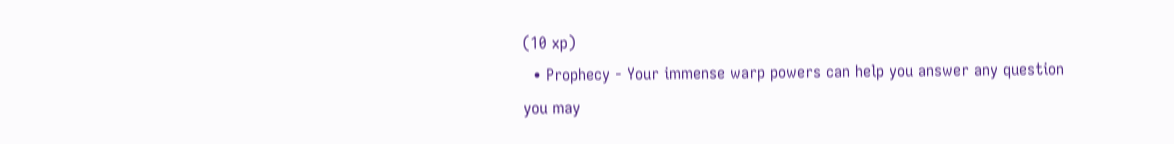(10 xp)
  • Prophecy - Your immense warp powers can help you answer any question you may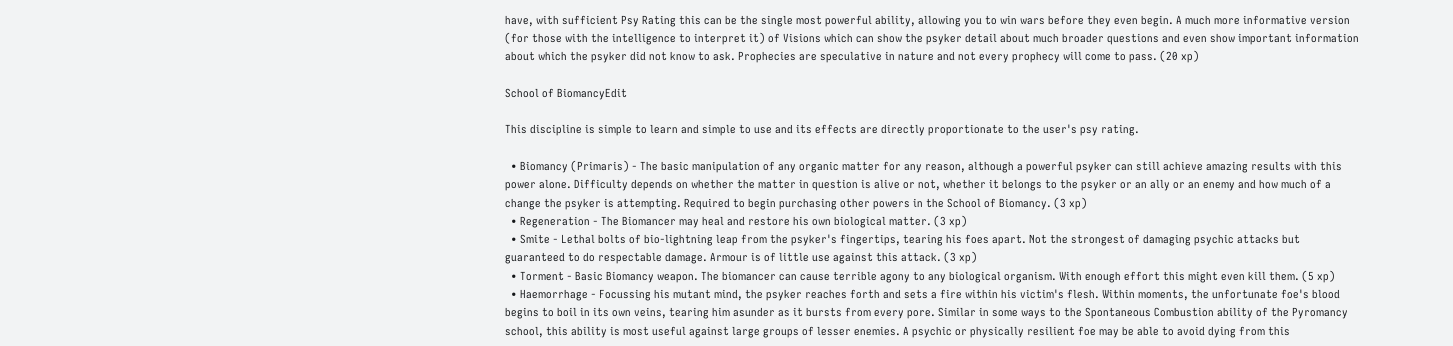have, with sufficient Psy Rating this can be the single most powerful ability, allowing you to win wars before they even begin. A much more informative version (for those with the intelligence to interpret it) of Visions which can show the psyker detail about much broader questions and even show important information about which the psyker did not know to ask. Prophecies are speculative in nature and not every prophecy will come to pass. (20 xp)

School of BiomancyEdit

This discipline is simple to learn and simple to use and its effects are directly proportionate to the user's psy rating.

  • Biomancy (Primaris) - The basic manipulation of any organic matter for any reason, although a powerful psyker can still achieve amazing results with this power alone. Difficulty depends on whether the matter in question is alive or not, whether it belongs to the psyker or an ally or an enemy and how much of a change the psyker is attempting. Required to begin purchasing other powers in the School of Biomancy. (3 xp)
  • Regeneration - The Biomancer may heal and restore his own biological matter. (3 xp)
  • Smite - Lethal bolts of bio-lightning leap from the psyker's fingertips, tearing his foes apart. Not the strongest of damaging psychic attacks but guaranteed to do respectable damage. Armour is of little use against this attack. (3 xp)
  • Torment - Basic Biomancy weapon. The biomancer can cause terrible agony to any biological organism. With enough effort this might even kill them. (5 xp)
  • Haemorrhage - Focussing his mutant mind, the psyker reaches forth and sets a fire within his victim's flesh. Within moments, the unfortunate foe's blood begins to boil in its own veins, tearing him asunder as it bursts from every pore. Similar in some ways to the Spontaneous Combustion ability of the Pyromancy school, this ability is most useful against large groups of lesser enemies. A psychic or physically resilient foe may be able to avoid dying from this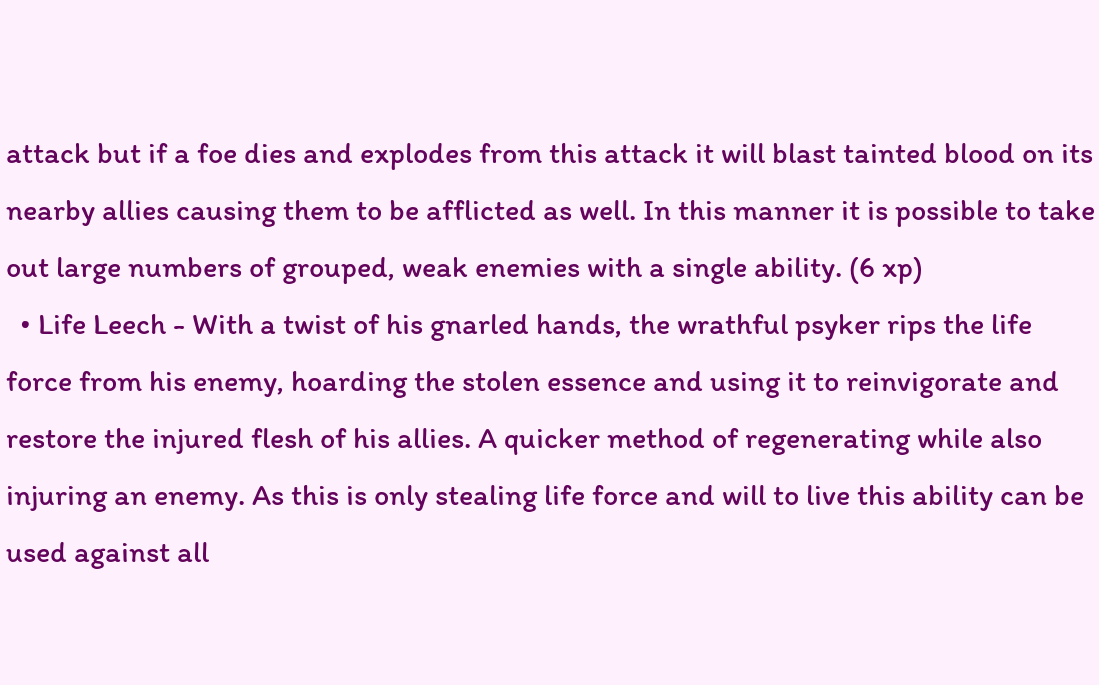attack but if a foe dies and explodes from this attack it will blast tainted blood on its nearby allies causing them to be afflicted as well. In this manner it is possible to take out large numbers of grouped, weak enemies with a single ability. (6 xp)
  • Life Leech - With a twist of his gnarled hands, the wrathful psyker rips the life force from his enemy, hoarding the stolen essence and using it to reinvigorate and restore the injured flesh of his allies. A quicker method of regenerating while also injuring an enemy. As this is only stealing life force and will to live this ability can be used against all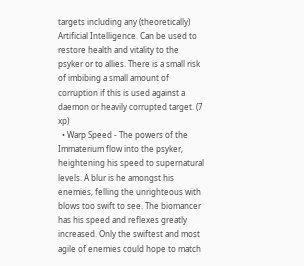targets including any (theoretically) Artificial Intelligence. Can be used to restore health and vitality to the psyker or to allies. There is a small risk of imbibing a small amount of corruption if this is used against a daemon or heavily corrupted target. (7 xp)
  • Warp Speed - The powers of the Immaterium flow into the psyker, heightening his speed to supernatural levels. A blur is he amongst his enemies, felling the unrighteous with blows too swift to see. The biomancer has his speed and reflexes greatly increased. Only the swiftest and most agile of enemies could hope to match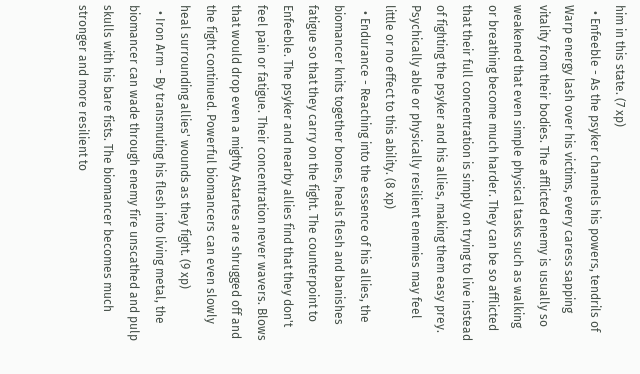him in this state. (7 xp)
  • Enfeeble - As the psyker channels his powers, tendrils of Warp energy lash over his victims, every caress sapping vitality from their bodies. The afflicted enemy is usually so weakened that even simple physical tasks such as walking or breathing become much harder. They can be so afflicted that their full concentration is simply on trying to live instead of fighting the psyker and his allies, making them easy prey. Psychically able or physically resilient enemies may feel little or no effect to this ability. (8 xp)
  • Endurance - Reaching into the essence of his allies, the biomancer knits together bones, heals flesh and banishes fatigue so that they carry on the fight. The counterpoint to Enfeeble. The psyker and nearby allies find that they don't feel pain or fatigue. Their concentration never wavers. Blows that would drop even a mighty Astartes are shrugged off and the fight continued. Powerful biomancers can even slowly heal surrounding allies' wounds as they fight. (9 xp)
  • Iron Arm - By transmuting his flesh into living metal, the biomancer can wade through enemy fire unscathed and pulp skulls with his bare fists. The biomancer becomes much stronger and more resilient to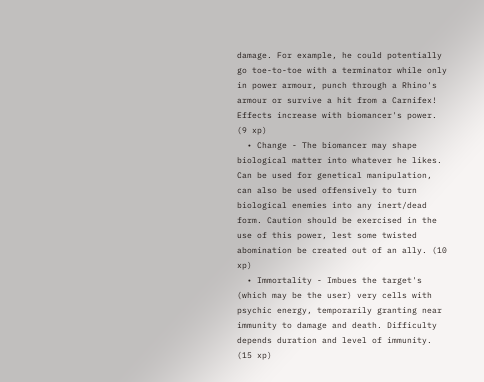damage. For example, he could potentially go toe-to-toe with a terminator while only in power armour, punch through a Rhino's armour or survive a hit from a Carnifex! Effects increase with biomancer's power. (9 xp)
  • Change - The biomancer may shape biological matter into whatever he likes. Can be used for genetical manipulation, can also be used offensively to turn biological enemies into any inert/dead form. Caution should be exercised in the use of this power, lest some twisted abomination be created out of an ally. (10 xp)
  • Immortality - Imbues the target's (which may be the user) very cells with psychic energy, temporarily granting near immunity to damage and death. Difficulty depends duration and level of immunity. (15 xp)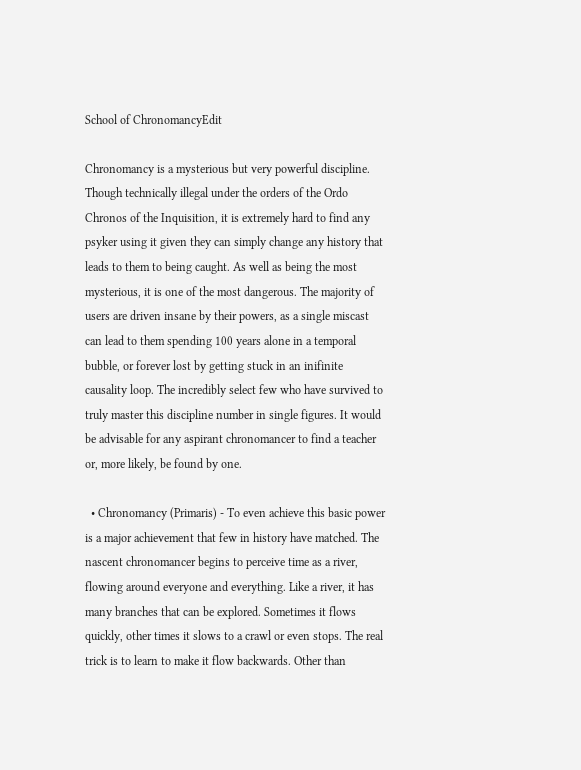School of ChronomancyEdit

Chronomancy is a mysterious but very powerful discipline. Though technically illegal under the orders of the Ordo Chronos of the Inquisition, it is extremely hard to find any psyker using it given they can simply change any history that leads to them to being caught. As well as being the most mysterious, it is one of the most dangerous. The majority of users are driven insane by their powers, as a single miscast can lead to them spending 100 years alone in a temporal bubble, or forever lost by getting stuck in an inifinite causality loop. The incredibly select few who have survived to truly master this discipline number in single figures. It would be advisable for any aspirant chronomancer to find a teacher or, more likely, be found by one.

  • Chronomancy (Primaris) - To even achieve this basic power is a major achievement that few in history have matched. The nascent chronomancer begins to perceive time as a river, flowing around everyone and everything. Like a river, it has many branches that can be explored. Sometimes it flows quickly, other times it slows to a crawl or even stops. The real trick is to learn to make it flow backwards. Other than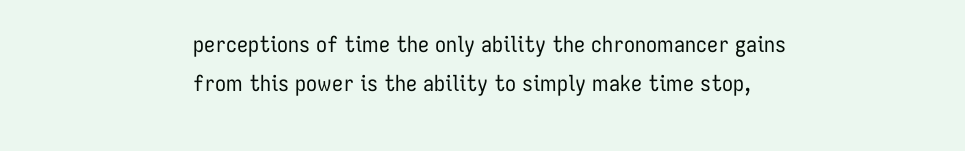perceptions of time the only ability the chronomancer gains from this power is the ability to simply make time stop,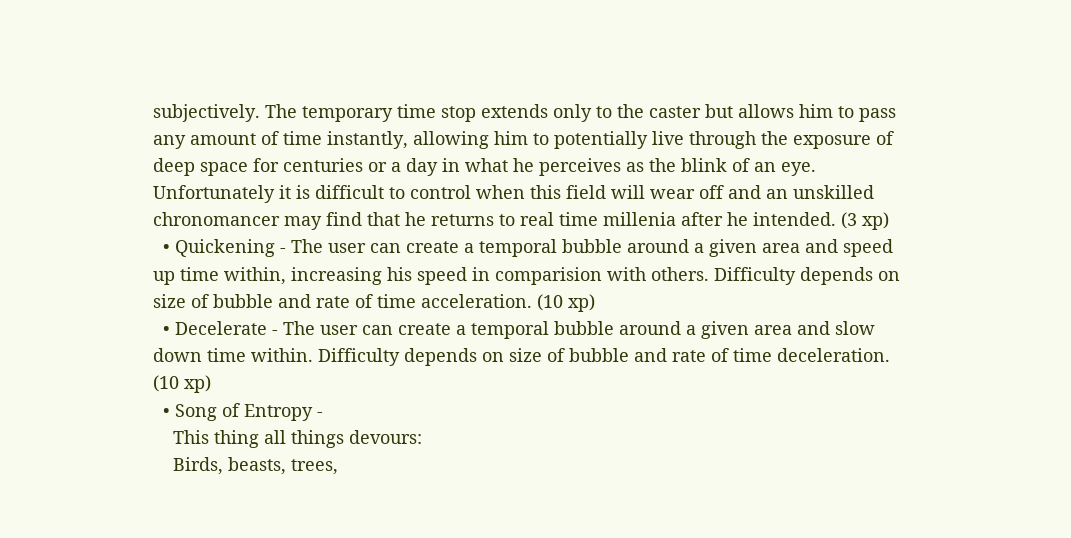subjectively. The temporary time stop extends only to the caster but allows him to pass any amount of time instantly, allowing him to potentially live through the exposure of deep space for centuries or a day in what he perceives as the blink of an eye. Unfortunately it is difficult to control when this field will wear off and an unskilled chronomancer may find that he returns to real time millenia after he intended. (3 xp)
  • Quickening - The user can create a temporal bubble around a given area and speed up time within, increasing his speed in comparision with others. Difficulty depends on size of bubble and rate of time acceleration. (10 xp)
  • Decelerate - The user can create a temporal bubble around a given area and slow down time within. Difficulty depends on size of bubble and rate of time deceleration. (10 xp)
  • Song of Entropy -
    This thing all things devours:
    Birds, beasts, trees,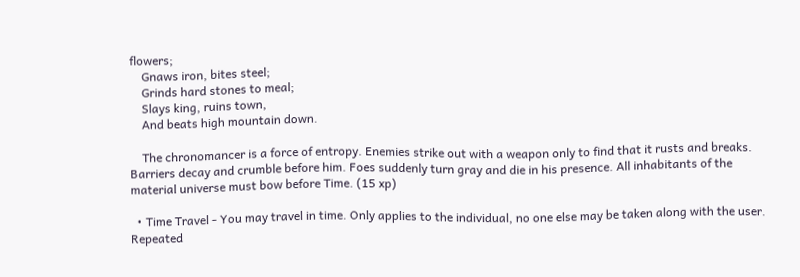flowers;
    Gnaws iron, bites steel;
    Grinds hard stones to meal;
    Slays king, ruins town,
    And beats high mountain down.

    The chronomancer is a force of entropy. Enemies strike out with a weapon only to find that it rusts and breaks. Barriers decay and crumble before him. Foes suddenly turn gray and die in his presence. All inhabitants of the material universe must bow before Time. (15 xp)

  • Time Travel - You may travel in time. Only applies to the individual, no one else may be taken along with the user. Repeated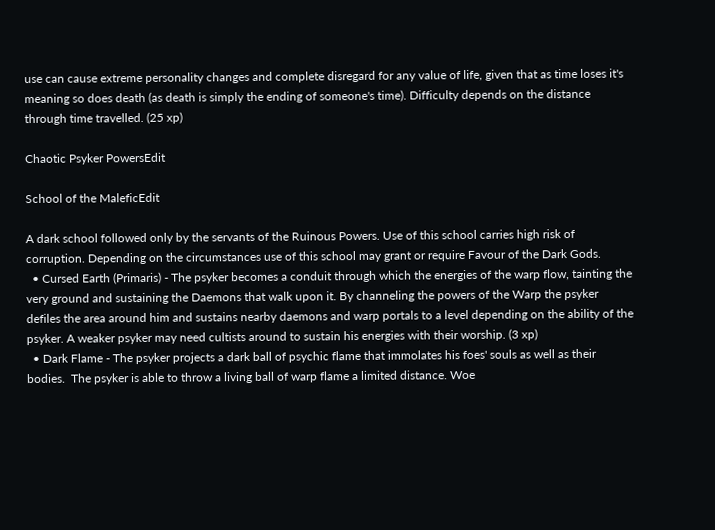use can cause extreme personality changes and complete disregard for any value of life, given that as time loses it's meaning so does death (as death is simply the ending of someone's time). Difficulty depends on the distance through time travelled. (25 xp)

Chaotic Psyker PowersEdit

School of the MaleficEdit

A dark school followed only by the servants of the Ruinous Powers. Use of this school carries high risk of corruption. Depending on the circumstances use of this school may grant or require Favour of the Dark Gods.
  • Cursed Earth (Primaris) - The psyker becomes a conduit through which the energies of the warp flow, tainting the very ground and sustaining the Daemons that walk upon it. By channeling the powers of the Warp the psyker defiles the area around him and sustains nearby daemons and warp portals to a level depending on the ability of the psyker. A weaker psyker may need cultists around to sustain his energies with their worship. (3 xp)
  • Dark Flame - The psyker projects a dark ball of psychic flame that immolates his foes' souls as well as their bodies.  The psyker is able to throw a living ball of warp flame a limited distance. Woe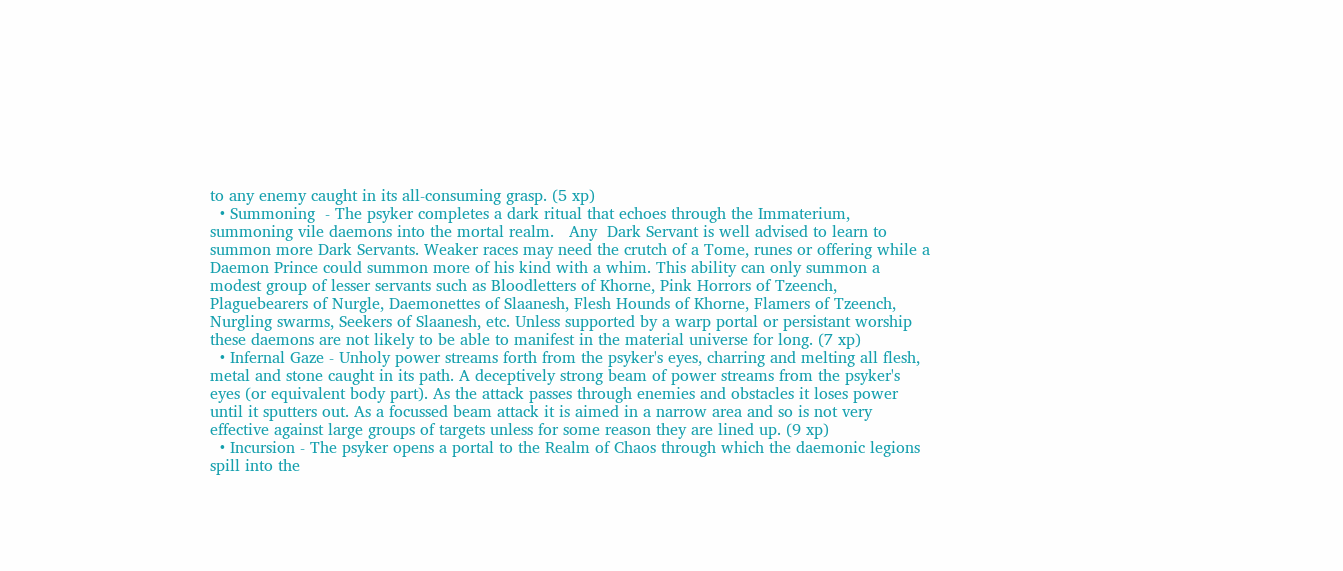to any enemy caught in its all-consuming grasp. (5 xp)
  • Summoning  - The psyker completes a dark ritual that echoes through the Immaterium, summoning vile daemons into the mortal realm.   Any  Dark Servant is well advised to learn to summon more Dark Servants. Weaker races may need the crutch of a Tome, runes or offering while a Daemon Prince could summon more of his kind with a whim. This ability can only summon a modest group of lesser servants such as Bloodletters of Khorne, Pink Horrors of Tzeench, Plaguebearers of Nurgle, Daemonettes of Slaanesh, Flesh Hounds of Khorne, Flamers of Tzeench, Nurgling swarms, Seekers of Slaanesh, etc. Unless supported by a warp portal or persistant worship these daemons are not likely to be able to manifest in the material universe for long. (7 xp)
  • Infernal Gaze - Unholy power streams forth from the psyker's eyes, charring and melting all flesh, metal and stone caught in its path. A deceptively strong beam of power streams from the psyker's eyes (or equivalent body part). As the attack passes through enemies and obstacles it loses power until it sputters out. As a focussed beam attack it is aimed in a narrow area and so is not very effective against large groups of targets unless for some reason they are lined up. (9 xp)
  • Incursion - The psyker opens a portal to the Realm of Chaos through which the daemonic legions spill into the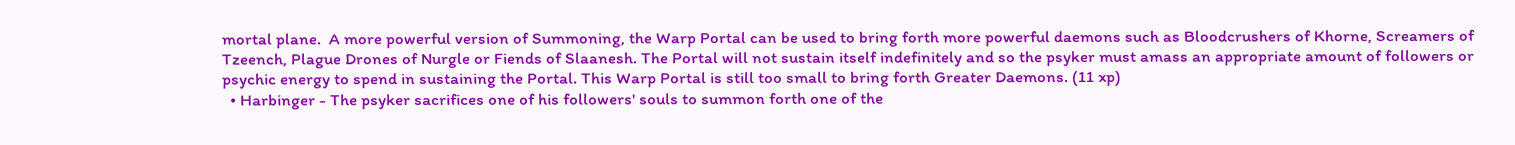mortal plane.  A more powerful version of Summoning, the Warp Portal can be used to bring forth more powerful daemons such as Bloodcrushers of Khorne, Screamers of Tzeench, Plague Drones of Nurgle or Fiends of Slaanesh. The Portal will not sustain itself indefinitely and so the psyker must amass an appropriate amount of followers or psychic energy to spend in sustaining the Portal. This Warp Portal is still too small to bring forth Greater Daemons. (11 xp)
  • Harbinger - The psyker sacrifices one of his followers' souls to summon forth one of the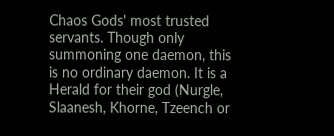Chaos Gods' most trusted servants. Though only summoning one daemon, this is no ordinary daemon. It is a Herald for their god (Nurgle, Slaanesh, Khorne, Tzeench or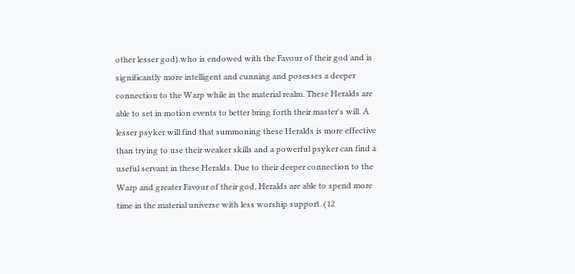other lesser god) who is endowed with the Favour of their god and is significantly more intelligent and cunning and posesses a deeper connection to the Warp while in the material realm. These Heralds are able to set in motion events to better bring forth their master's will. A lesser psyker will find that summoning these Heralds is more effective than trying to use their weaker skills and a powerful psyker can find a useful servant in these Heralds. Due to their deeper connection to the Warp and greater Favour of their god, Heralds are able to spend more time in the material universe with less worship support. (12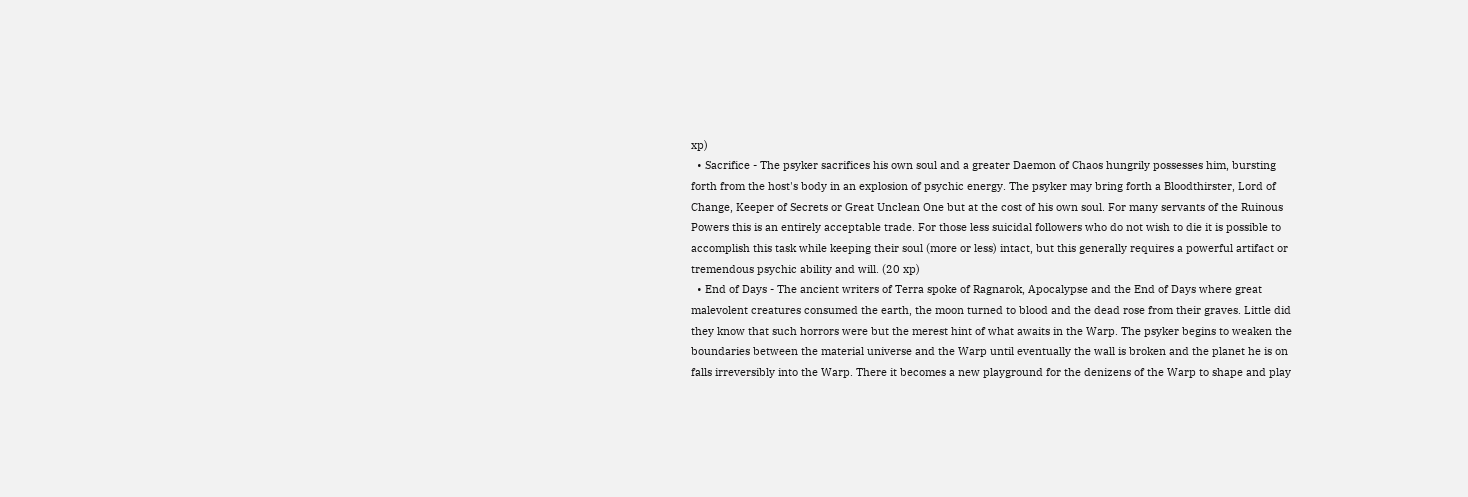xp)
  • Sacrifice - The psyker sacrifices his own soul and a greater Daemon of Chaos hungrily possesses him, bursting forth from the host's body in an explosion of psychic energy. The psyker may bring forth a Bloodthirster, Lord of Change, Keeper of Secrets or Great Unclean One but at the cost of his own soul. For many servants of the Ruinous Powers this is an entirely acceptable trade. For those less suicidal followers who do not wish to die it is possible to accomplish this task while keeping their soul (more or less) intact, but this generally requires a powerful artifact or tremendous psychic ability and will. (20 xp)
  • End of Days - The ancient writers of Terra spoke of Ragnarok, Apocalypse and the End of Days where great malevolent creatures consumed the earth, the moon turned to blood and the dead rose from their graves. Little did they know that such horrors were but the merest hint of what awaits in the Warp. The psyker begins to weaken the boundaries between the material universe and the Warp until eventually the wall is broken and the planet he is on falls irreversibly into the Warp. There it becomes a new playground for the denizens of the Warp to shape and play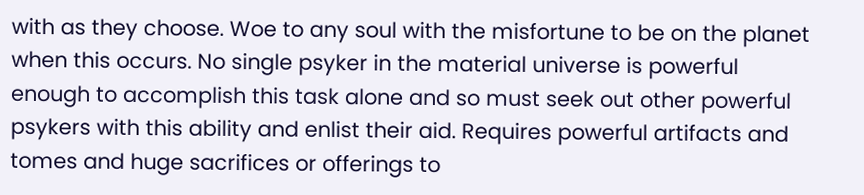with as they choose. Woe to any soul with the misfortune to be on the planet when this occurs. No single psyker in the material universe is powerful enough to accomplish this task alone and so must seek out other powerful psykers with this ability and enlist their aid. Requires powerful artifacts and tomes and huge sacrifices or offerings to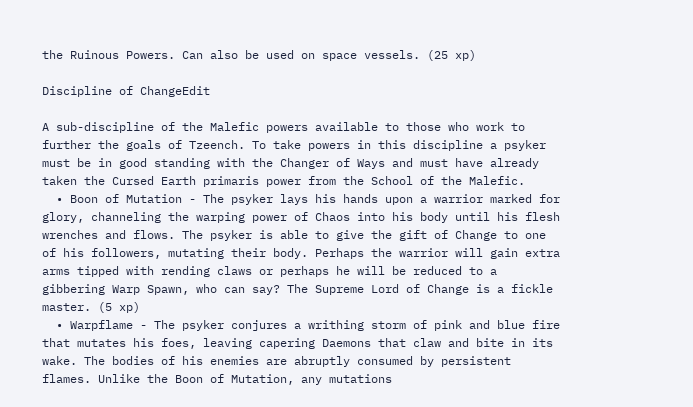the Ruinous Powers. Can also be used on space vessels. (25 xp)

Discipline of ChangeEdit

A sub-discipline of the Malefic powers available to those who work to further the goals of Tzeench. To take powers in this discipline a psyker must be in good standing with the Changer of Ways and must have already taken the Cursed Earth primaris power from the School of the Malefic.
  • Boon of Mutation - The psyker lays his hands upon a warrior marked for glory, channeling the warping power of Chaos into his body until his flesh wrenches and flows. The psyker is able to give the gift of Change to one of his followers, mutating their body. Perhaps the warrior will gain extra arms tipped with rending claws or perhaps he will be reduced to a gibbering Warp Spawn, who can say? The Supreme Lord of Change is a fickle master. (5 xp)
  • Warpflame - The psyker conjures a writhing storm of pink and blue fire that mutates his foes, leaving capering Daemons that claw and bite in its wake. The bodies of his enemies are abruptly consumed by persistent flames. Unlike the Boon of Mutation, any mutations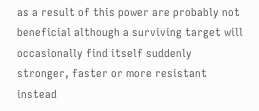as a result of this power are probably not beneficial although a surviving target will occasionally find itself suddenly stronger, faster or more resistant instead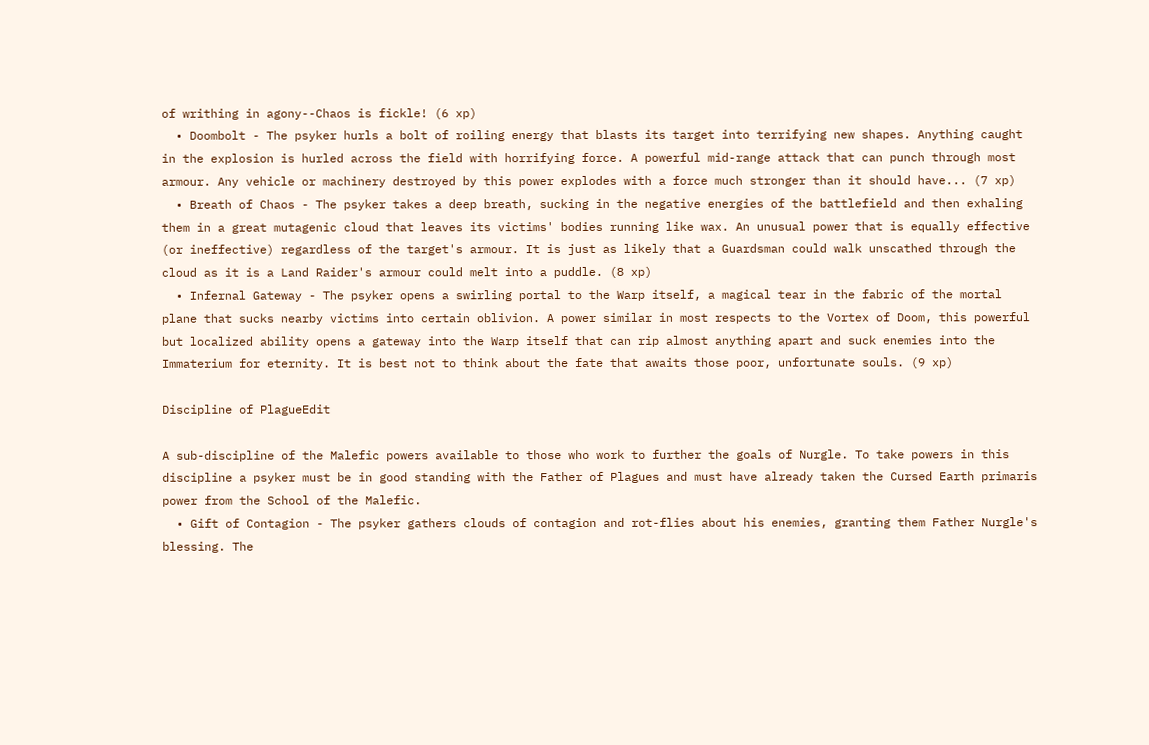of writhing in agony--Chaos is fickle! (6 xp)
  • Doombolt - The psyker hurls a bolt of roiling energy that blasts its target into terrifying new shapes. Anything caught in the explosion is hurled across the field with horrifying force. A powerful mid-range attack that can punch through most armour. Any vehicle or machinery destroyed by this power explodes with a force much stronger than it should have... (7 xp)
  • Breath of Chaos - The psyker takes a deep breath, sucking in the negative energies of the battlefield and then exhaling them in a great mutagenic cloud that leaves its victims' bodies running like wax. An unusual power that is equally effective (or ineffective) regardless of the target's armour. It is just as likely that a Guardsman could walk unscathed through the cloud as it is a Land Raider's armour could melt into a puddle. (8 xp)
  • Infernal Gateway - The psyker opens a swirling portal to the Warp itself, a magical tear in the fabric of the mortal plane that sucks nearby victims into certain oblivion. A power similar in most respects to the Vortex of Doom, this powerful but localized ability opens a gateway into the Warp itself that can rip almost anything apart and suck enemies into the Immaterium for eternity. It is best not to think about the fate that awaits those poor, unfortunate souls. (9 xp)

Discipline of PlagueEdit

A sub-discipline of the Malefic powers available to those who work to further the goals of Nurgle. To take powers in this discipline a psyker must be in good standing with the Father of Plagues and must have already taken the Cursed Earth primaris power from the School of the Malefic.
  • Gift of Contagion - The psyker gathers clouds of contagion and rot-flies about his enemies, granting them Father Nurgle's blessing. The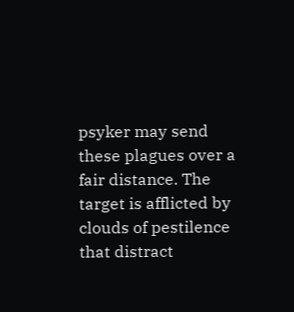psyker may send these plagues over a fair distance. The target is afflicted by clouds of pestilence that distract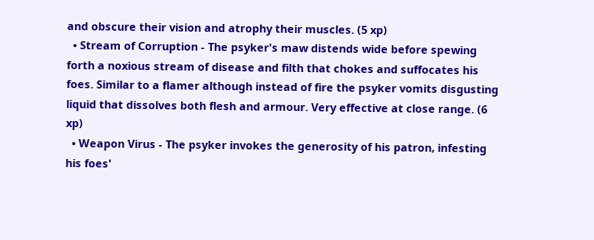and obscure their vision and atrophy their muscles. (5 xp)
  • Stream of Corruption - The psyker's maw distends wide before spewing forth a noxious stream of disease and filth that chokes and suffocates his foes. Similar to a flamer although instead of fire the psyker vomits disgusting liquid that dissolves both flesh and armour. Very effective at close range. (6 xp)
  • Weapon Virus - The psyker invokes the generosity of his patron, infesting his foes'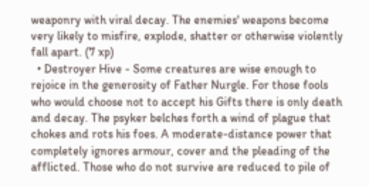weaponry with viral decay. The enemies' weapons become very likely to misfire, explode, shatter or otherwise violently fall apart. (7 xp)
  • Destroyer Hive - Some creatures are wise enough to rejoice in the generosity of Father Nurgle. For those fools who would choose not to accept his Gifts there is only death and decay. The psyker belches forth a wind of plague that chokes and rots his foes. A moderate-distance power that completely ignores armour, cover and the pleading of the afflicted. Those who do not survive are reduced to pile of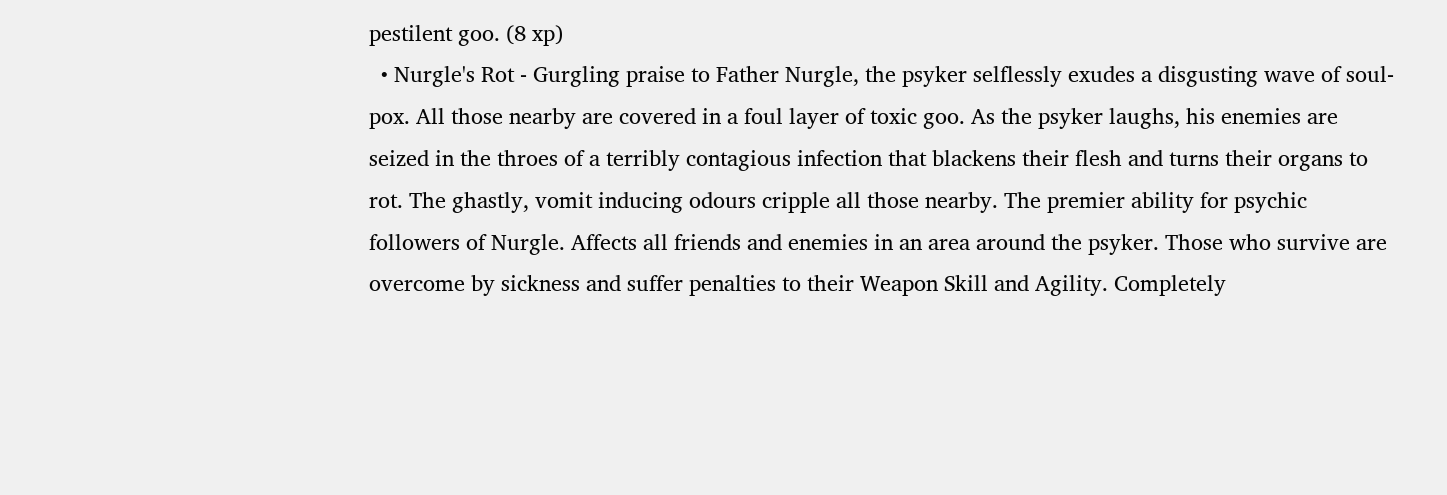pestilent goo. (8 xp)
  • Nurgle's Rot - Gurgling praise to Father Nurgle, the psyker selflessly exudes a disgusting wave of soul-pox. All those nearby are covered in a foul layer of toxic goo. As the psyker laughs, his enemies are seized in the throes of a terribly contagious infection that blackens their flesh and turns their organs to rot. The ghastly, vomit inducing odours cripple all those nearby. The premier ability for psychic followers of Nurgle. Affects all friends and enemies in an area around the psyker. Those who survive are overcome by sickness and suffer penalties to their Weapon Skill and Agility. Completely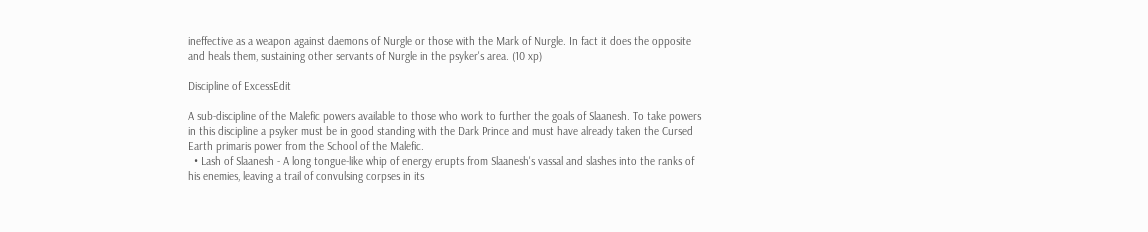ineffective as a weapon against daemons of Nurgle or those with the Mark of Nurgle. In fact it does the opposite and heals them, sustaining other servants of Nurgle in the psyker's area. (10 xp)

Discipline of ExcessEdit

A sub-discipline of the Malefic powers available to those who work to further the goals of Slaanesh. To take powers in this discipline a psyker must be in good standing with the Dark Prince and must have already taken the Cursed Earth primaris power from the School of the Malefic.
  • Lash of Slaanesh - A long tongue-like whip of energy erupts from Slaanesh's vassal and slashes into the ranks of his enemies, leaving a trail of convulsing corpses in its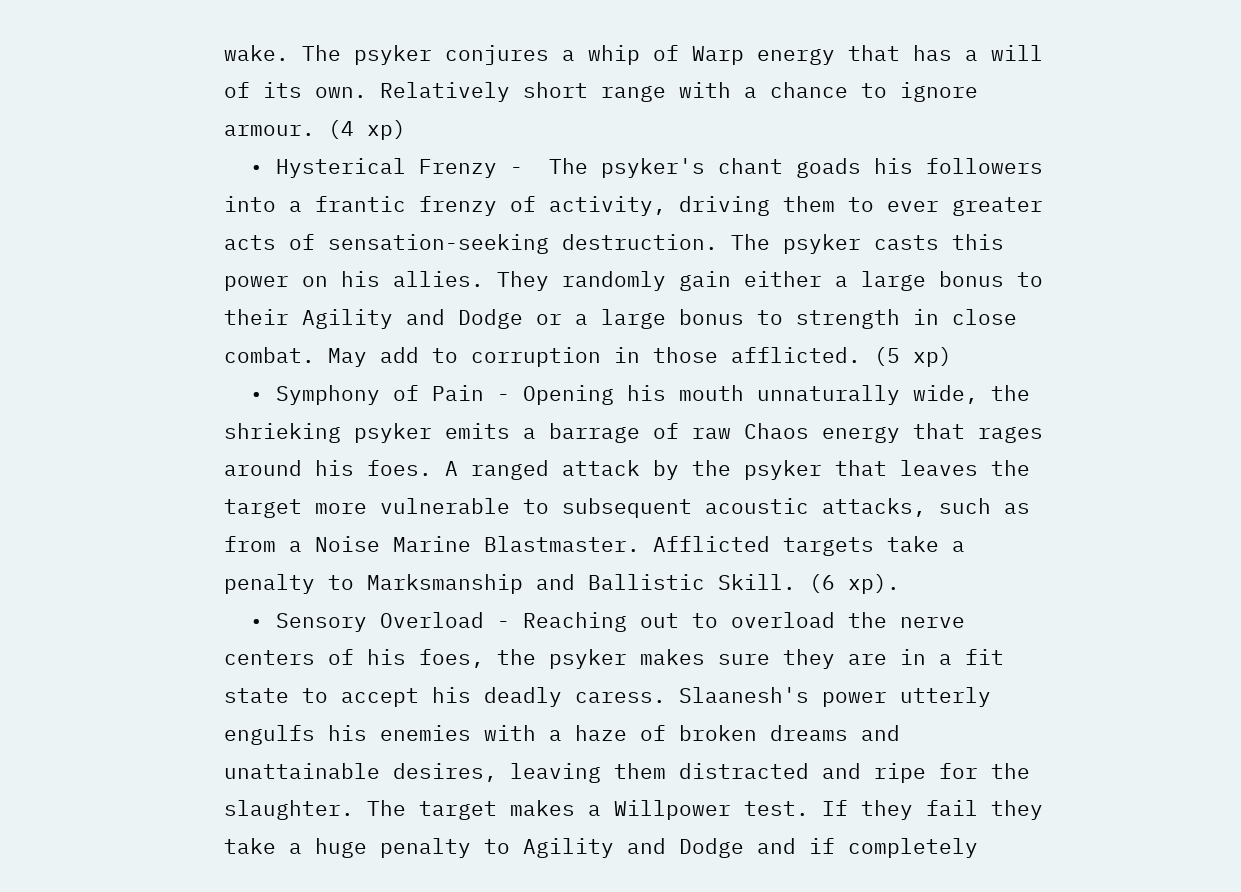wake. The psyker conjures a whip of Warp energy that has a will of its own. Relatively short range with a chance to ignore armour. (4 xp)
  • Hysterical Frenzy -  The psyker's chant goads his followers into a frantic frenzy of activity, driving them to ever greater acts of sensation-seeking destruction. The psyker casts this power on his allies. They randomly gain either a large bonus to their Agility and Dodge or a large bonus to strength in close combat. May add to corruption in those afflicted. (5 xp)
  • Symphony of Pain - Opening his mouth unnaturally wide, the shrieking psyker emits a barrage of raw Chaos energy that rages around his foes. A ranged attack by the psyker that leaves the target more vulnerable to subsequent acoustic attacks, such as from a Noise Marine Blastmaster. Afflicted targets take a penalty to Marksmanship and Ballistic Skill. (6 xp).
  • Sensory Overload - Reaching out to overload the nerve centers of his foes, the psyker makes sure they are in a fit state to accept his deadly caress. Slaanesh's power utterly engulfs his enemies with a haze of broken dreams and unattainable desires, leaving them distracted and ripe for the slaughter. The target makes a Willpower test. If they fail they take a huge penalty to Agility and Dodge and if completely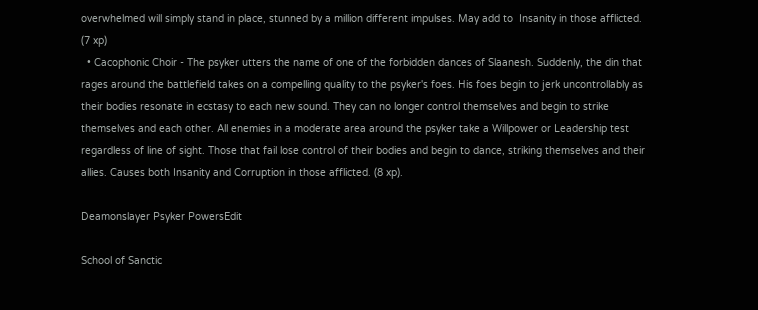overwhelmed will simply stand in place, stunned by a million different impulses. May add to  Insanity in those afflicted. (7 xp)
  • Cacophonic Choir - The psyker utters the name of one of the forbidden dances of Slaanesh. Suddenly, the din that rages around the battlefield takes on a compelling quality to the psyker's foes. His foes begin to jerk uncontrollably as their bodies resonate in ecstasy to each new sound. They can no longer control themselves and begin to strike themselves and each other. All enemies in a moderate area around the psyker take a Willpower or Leadership test regardless of line of sight. Those that fail lose control of their bodies and begin to dance, striking themselves and their allies. Causes both Insanity and Corruption in those afflicted. (8 xp).

Deamonslayer Psyker PowersEdit

School of Sanctic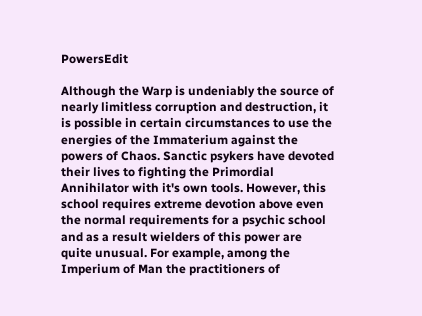PowersEdit

Although the Warp is undeniably the source of nearly limitless corruption and destruction, it is possible in certain circumstances to use the energies of the Immaterium against the powers of Chaos. Sanctic psykers have devoted their lives to fighting the Primordial Annihilator with it's own tools. However, this school requires extreme devotion above even the normal requirements for a psychic school and as a result wielders of this power are quite unusual. For example, among the Imperium of Man the practitioners of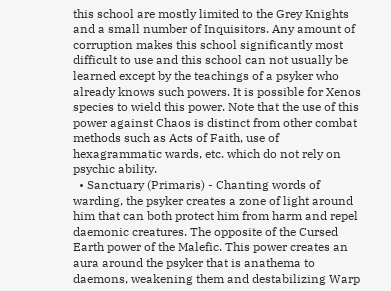this school are mostly limited to the Grey Knights and a small number of Inquisitors. Any amount of corruption makes this school significantly most difficult to use and this school can not usually be learned except by the teachings of a psyker who already knows such powers. It is possible for Xenos species to wield this power. Note that the use of this power against Chaos is distinct from other combat methods such as Acts of Faith, use of hexagrammatic wards, etc. which do not rely on psychic ability.
  • Sanctuary (Primaris) - Chanting words of warding, the psyker creates a zone of light around him that can both protect him from harm and repel daemonic creatures. The opposite of the Cursed Earth power of the Malefic. This power creates an aura around the psyker that is anathema to daemons, weakening them and destabilizing Warp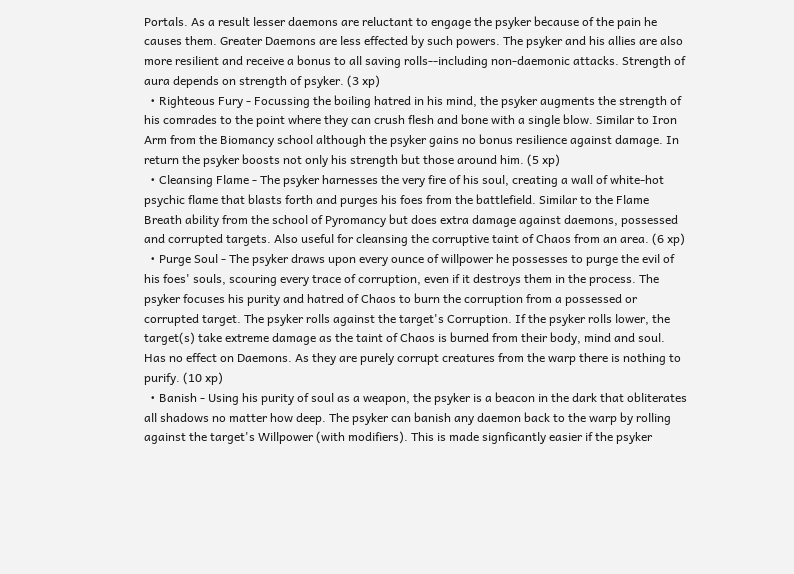Portals. As a result lesser daemons are reluctant to engage the psyker because of the pain he causes them. Greater Daemons are less effected by such powers. The psyker and his allies are also more resilient and receive a bonus to all saving rolls--including non-daemonic attacks. Strength of aura depends on strength of psyker. (3 xp)
  • Righteous Fury - Focussing the boiling hatred in his mind, the psyker augments the strength of his comrades to the point where they can crush flesh and bone with a single blow. Similar to Iron Arm from the Biomancy school although the psyker gains no bonus resilience against damage. In return the psyker boosts not only his strength but those around him. (5 xp)
  • Cleansing Flame - The psyker harnesses the very fire of his soul, creating a wall of white-hot psychic flame that blasts forth and purges his foes from the battlefield. Similar to the Flame Breath ability from the school of Pyromancy but does extra damage against daemons, possessed and corrupted targets. Also useful for cleansing the corruptive taint of Chaos from an area. (6 xp)
  • Purge Soul - The psyker draws upon every ounce of willpower he possesses to purge the evil of his foes' souls, scouring every trace of corruption, even if it destroys them in the process. The psyker focuses his purity and hatred of Chaos to burn the corruption from a possessed or corrupted target. The psyker rolls against the target's Corruption. If the psyker rolls lower, the target(s) take extreme damage as the taint of Chaos is burned from their body, mind and soul. Has no effect on Daemons. As they are purely corrupt creatures from the warp there is nothing to purify. (10 xp)
  • Banish - Using his purity of soul as a weapon, the psyker is a beacon in the dark that obliterates all shadows no matter how deep. The psyker can banish any daemon back to the warp by rolling against the target's Willpower (with modifiers). This is made signficantly easier if the psyker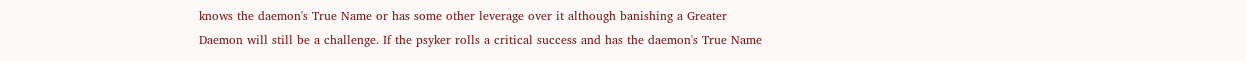knows the daemon's True Name or has some other leverage over it although banishing a Greater Daemon will still be a challenge. If the psyker rolls a critical success and has the daemon's True Name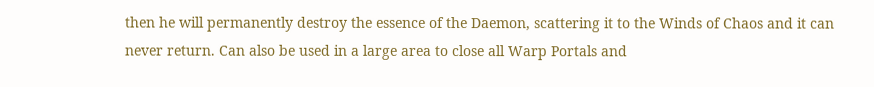then he will permanently destroy the essence of the Daemon, scattering it to the Winds of Chaos and it can never return. Can also be used in a large area to close all Warp Portals and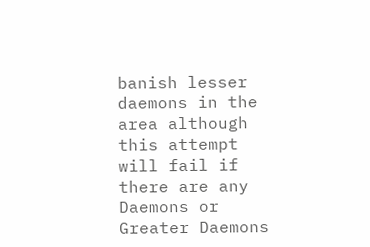banish lesser daemons in the area although this attempt will fail if there are any Daemons or Greater Daemons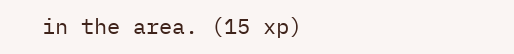in the area. (15 xp)